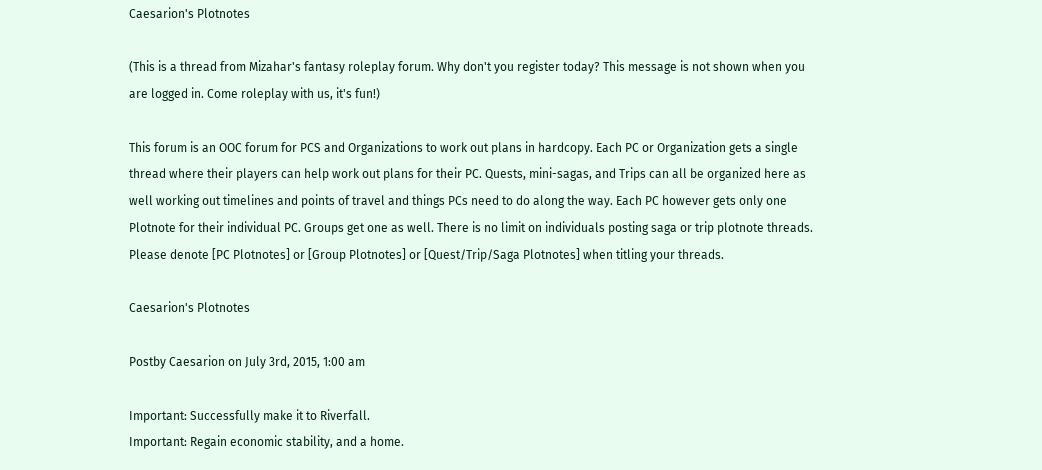Caesarion's Plotnotes

(This is a thread from Mizahar's fantasy roleplay forum. Why don't you register today? This message is not shown when you are logged in. Come roleplay with us, it's fun!)

This forum is an OOC forum for PCS and Organizations to work out plans in hardcopy. Each PC or Organization gets a single thread where their players can help work out plans for their PC. Quests, mini-sagas, and Trips can all be organized here as well working out timelines and points of travel and things PCs need to do along the way. Each PC however gets only one Plotnote for their individual PC. Groups get one as well. There is no limit on individuals posting saga or trip plotnote threads. Please denote [PC Plotnotes] or [Group Plotnotes] or [Quest/Trip/Saga Plotnotes] when titling your threads.

Caesarion's Plotnotes

Postby Caesarion on July 3rd, 2015, 1:00 am

Important: Successfully make it to Riverfall.
Important: Regain economic stability, and a home.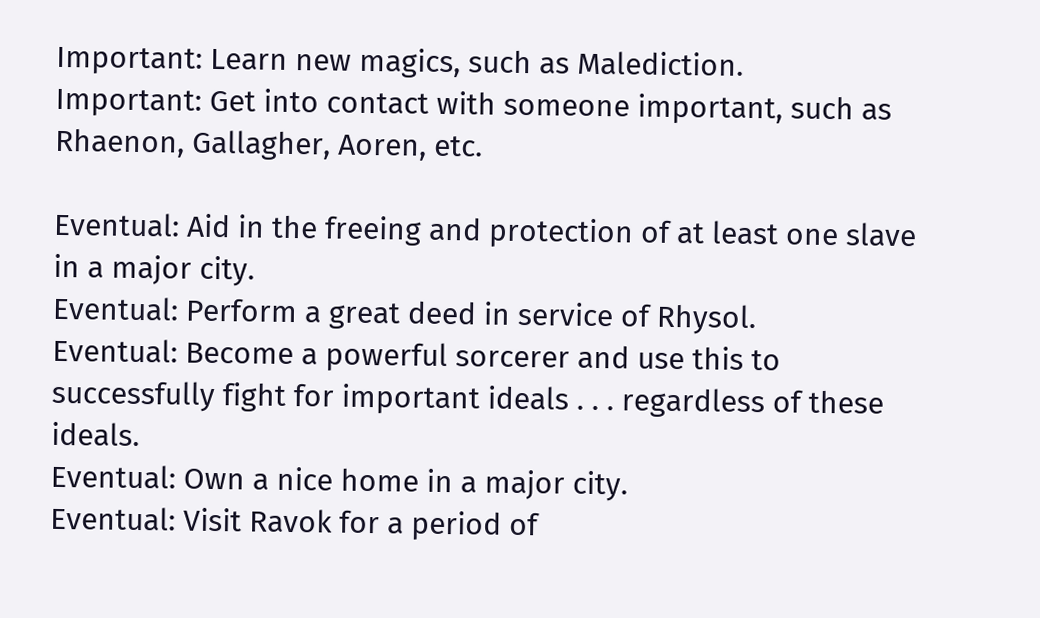Important: Learn new magics, such as Malediction.
Important: Get into contact with someone important, such as Rhaenon, Gallagher, Aoren, etc.

Eventual: Aid in the freeing and protection of at least one slave in a major city.
Eventual: Perform a great deed in service of Rhysol.
Eventual: Become a powerful sorcerer and use this to successfully fight for important ideals . . . regardless of these ideals.
Eventual: Own a nice home in a major city.
Eventual: Visit Ravok for a period of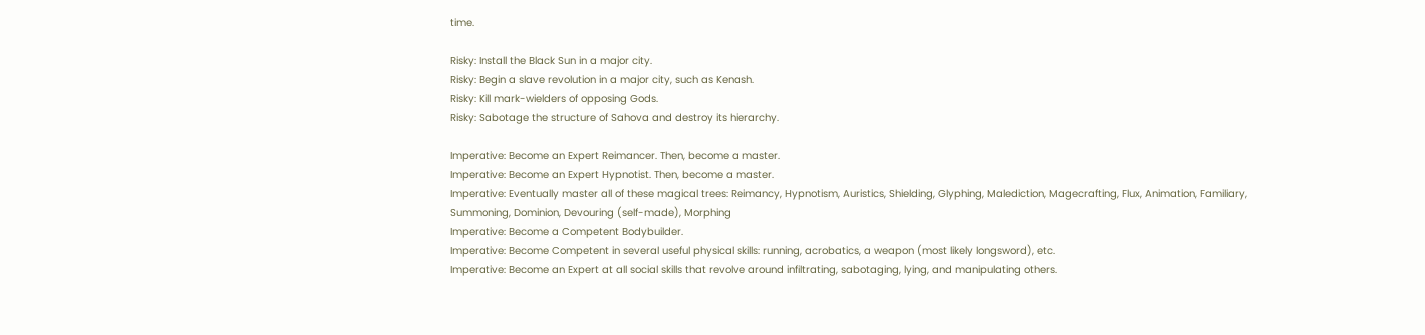time.

Risky: Install the Black Sun in a major city.
Risky: Begin a slave revolution in a major city, such as Kenash.
Risky: Kill mark-wielders of opposing Gods.
Risky: Sabotage the structure of Sahova and destroy its hierarchy.

Imperative: Become an Expert Reimancer. Then, become a master.
Imperative: Become an Expert Hypnotist. Then, become a master.
Imperative: Eventually master all of these magical trees: Reimancy, Hypnotism, Auristics, Shielding, Glyphing, Malediction, Magecrafting, Flux, Animation, Familiary, Summoning, Dominion, Devouring (self-made), Morphing
Imperative: Become a Competent Bodybuilder.
Imperative: Become Competent in several useful physical skills: running, acrobatics, a weapon (most likely longsword), etc.
Imperative: Become an Expert at all social skills that revolve around infiltrating, sabotaging, lying, and manipulating others.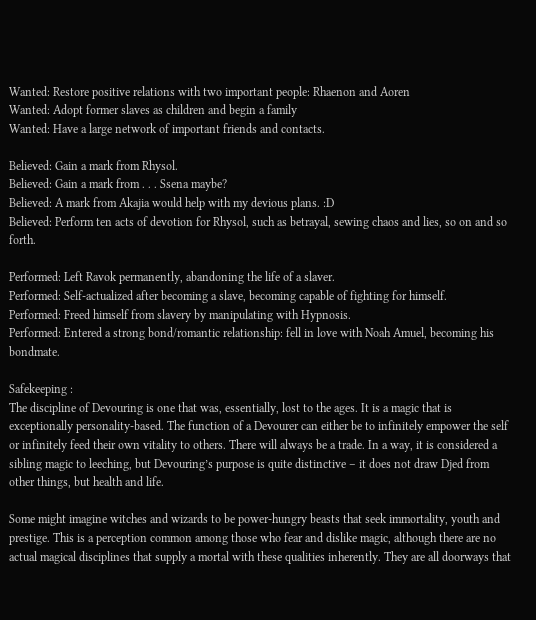Wanted: Restore positive relations with two important people: Rhaenon and Aoren
Wanted: Adopt former slaves as children and begin a family
Wanted: Have a large network of important friends and contacts.

Believed: Gain a mark from Rhysol.
Believed: Gain a mark from . . . Ssena maybe?
Believed: A mark from Akajia would help with my devious plans. :D
Believed: Perform ten acts of devotion for Rhysol, such as betrayal, sewing chaos and lies, so on and so forth.

Performed: Left Ravok permanently, abandoning the life of a slaver.
Performed: Self-actualized after becoming a slave, becoming capable of fighting for himself.
Performed: Freed himself from slavery by manipulating with Hypnosis.
Performed: Entered a strong bond/romantic relationship: fell in love with Noah Amuel, becoming his bondmate.

Safekeeping :
The discipline of Devouring is one that was, essentially, lost to the ages. It is a magic that is exceptionally personality-based. The function of a Devourer can either be to infinitely empower the self or infinitely feed their own vitality to others. There will always be a trade. In a way, it is considered a sibling magic to leeching, but Devouring’s purpose is quite distinctive – it does not draw Djed from other things, but health and life.

Some might imagine witches and wizards to be power-hungry beasts that seek immortality, youth and prestige. This is a perception common among those who fear and dislike magic, although there are no actual magical disciplines that supply a mortal with these qualities inherently. They are all doorways that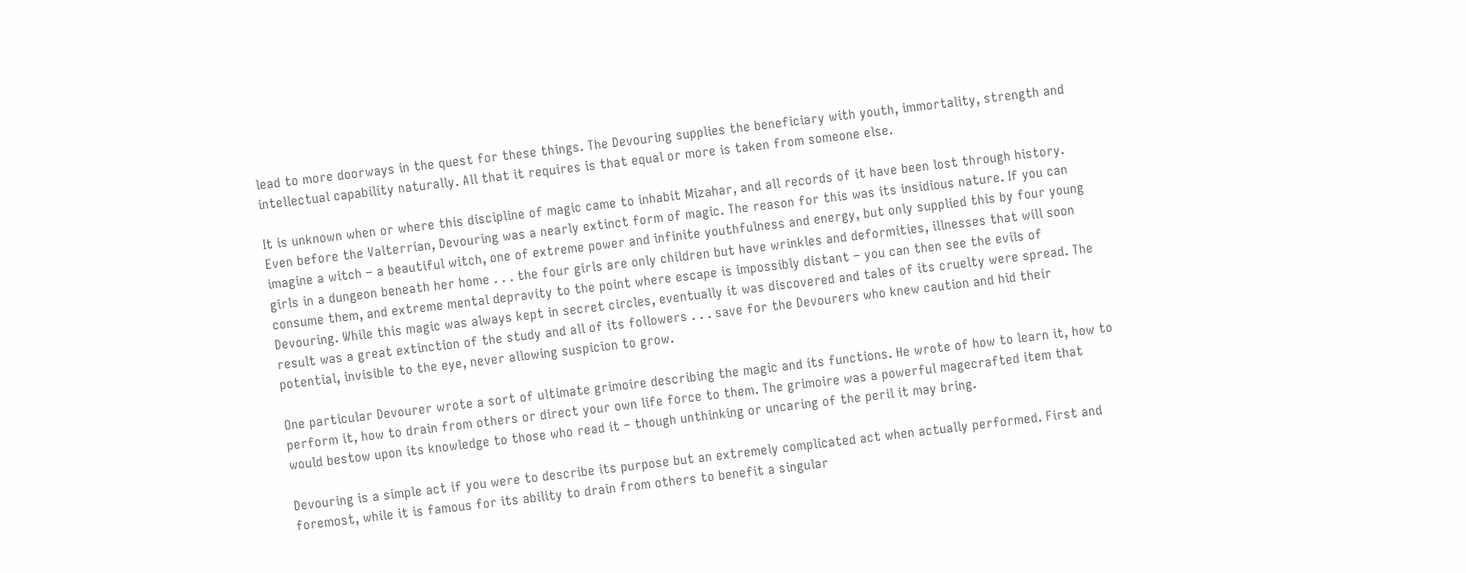lead to more doorways in the quest for these things. The Devouring supplies the beneficiary with youth, immortality, strength and intellectual capability naturally. All that it requires is that equal or more is taken from someone else.

It is unknown when or where this discipline of magic came to inhabit Mizahar, and all records of it have been lost through history. Even before the Valterrian, Devouring was a nearly extinct form of magic. The reason for this was its insidious nature. If you can imagine a witch – a beautiful witch, one of extreme power and infinite youthfulness and energy, but only supplied this by four young girls in a dungeon beneath her home . . . the four girls are only children but have wrinkles and deformities, illnesses that will soon consume them, and extreme mental depravity to the point where escape is impossibly distant – you can then see the evils of Devouring. While this magic was always kept in secret circles, eventually it was discovered and tales of its cruelty were spread. The result was a great extinction of the study and all of its followers . . . save for the Devourers who knew caution and hid their potential, invisible to the eye, never allowing suspicion to grow.

One particular Devourer wrote a sort of ultimate grimoire describing the magic and its functions. He wrote of how to learn it, how to perform it, how to drain from others or direct your own life force to them. The grimoire was a powerful magecrafted item that would bestow upon its knowledge to those who read it – though unthinking or uncaring of the peril it may bring.

Devouring is a simple act if you were to describe its purpose but an extremely complicated act when actually performed. First and foremost, while it is famous for its ability to drain from others to benefit a singular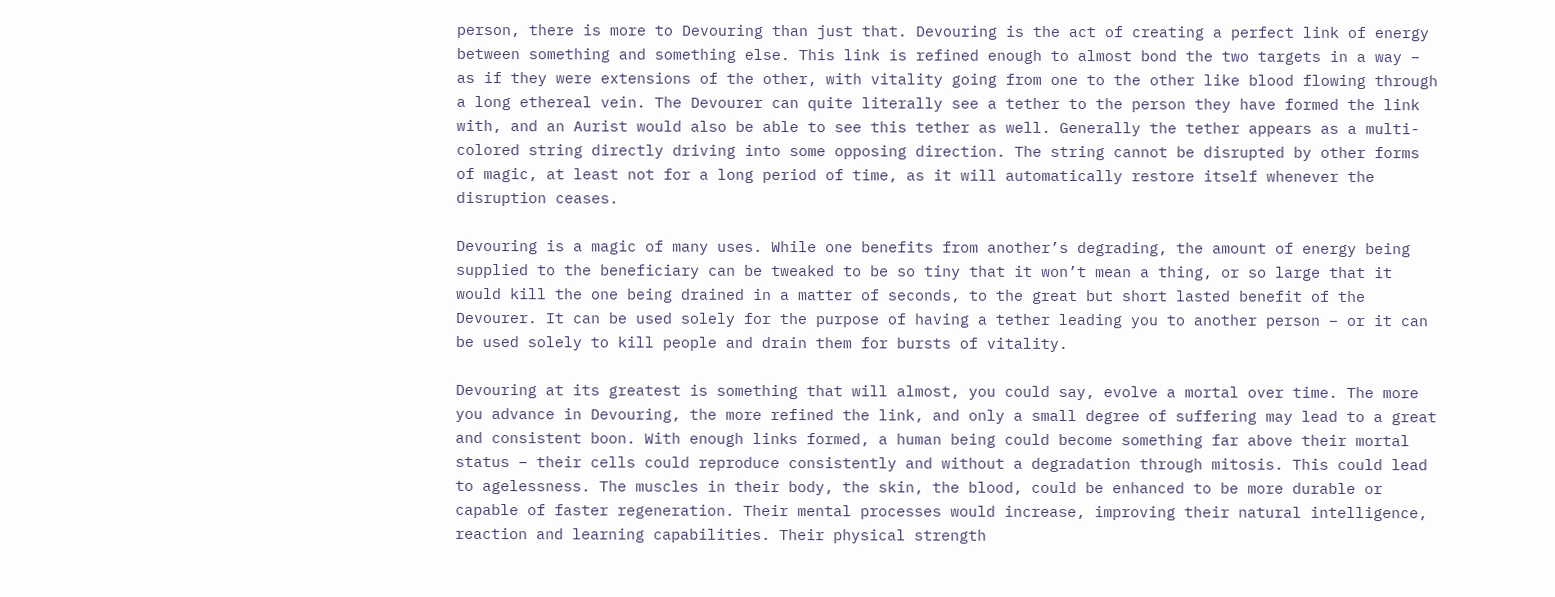person, there is more to Devouring than just that. Devouring is the act of creating a perfect link of energy between something and something else. This link is refined enough to almost bond the two targets in a way – as if they were extensions of the other, with vitality going from one to the other like blood flowing through a long ethereal vein. The Devourer can quite literally see a tether to the person they have formed the link with, and an Aurist would also be able to see this tether as well. Generally the tether appears as a multi-colored string directly driving into some opposing direction. The string cannot be disrupted by other forms of magic, at least not for a long period of time, as it will automatically restore itself whenever the disruption ceases.

Devouring is a magic of many uses. While one benefits from another’s degrading, the amount of energy being supplied to the beneficiary can be tweaked to be so tiny that it won’t mean a thing, or so large that it would kill the one being drained in a matter of seconds, to the great but short lasted benefit of the Devourer. It can be used solely for the purpose of having a tether leading you to another person – or it can be used solely to kill people and drain them for bursts of vitality.

Devouring at its greatest is something that will almost, you could say, evolve a mortal over time. The more you advance in Devouring, the more refined the link, and only a small degree of suffering may lead to a great and consistent boon. With enough links formed, a human being could become something far above their mortal status – their cells could reproduce consistently and without a degradation through mitosis. This could lead to agelessness. The muscles in their body, the skin, the blood, could be enhanced to be more durable or capable of faster regeneration. Their mental processes would increase, improving their natural intelligence, reaction and learning capabilities. Their physical strength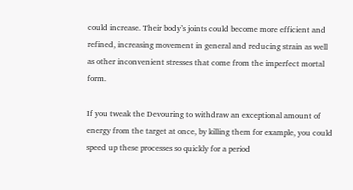could increase. Their body’s joints could become more efficient and refined, increasing movement in general and reducing strain as well as other inconvenient stresses that come from the imperfect mortal form.

If you tweak the Devouring to withdraw an exceptional amount of energy from the target at once, by killing them for example, you could speed up these processes so quickly for a period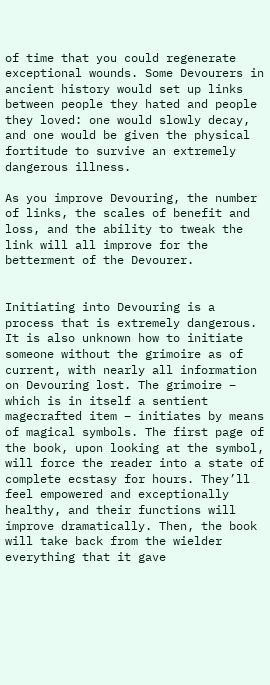of time that you could regenerate exceptional wounds. Some Devourers in ancient history would set up links between people they hated and people they loved: one would slowly decay, and one would be given the physical fortitude to survive an extremely dangerous illness.

As you improve Devouring, the number of links, the scales of benefit and loss, and the ability to tweak the link will all improve for the betterment of the Devourer.


Initiating into Devouring is a process that is extremely dangerous. It is also unknown how to initiate someone without the grimoire as of current, with nearly all information on Devouring lost. The grimoire – which is in itself a sentient magecrafted item – initiates by means of magical symbols. The first page of the book, upon looking at the symbol, will force the reader into a state of complete ecstasy for hours. They’ll feel empowered and exceptionally healthy, and their functions will improve dramatically. Then, the book will take back from the wielder everything that it gave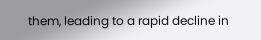them, leading to a rapid decline in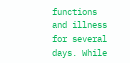functions and illness for several days. While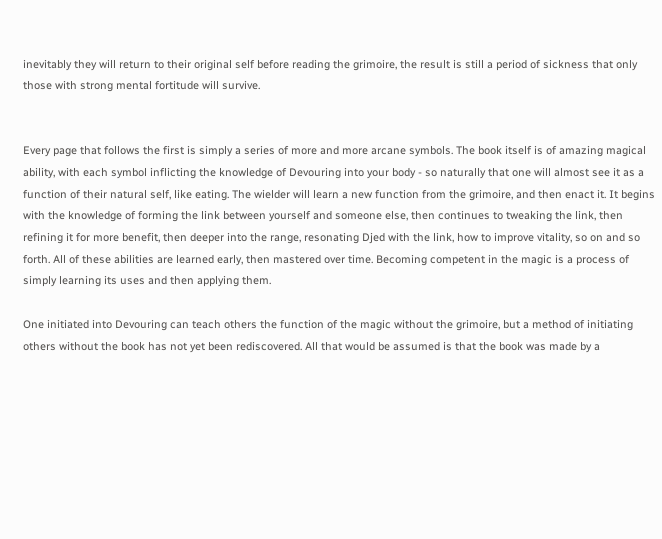inevitably they will return to their original self before reading the grimoire, the result is still a period of sickness that only those with strong mental fortitude will survive.


Every page that follows the first is simply a series of more and more arcane symbols. The book itself is of amazing magical ability, with each symbol inflicting the knowledge of Devouring into your body - so naturally that one will almost see it as a function of their natural self, like eating. The wielder will learn a new function from the grimoire, and then enact it. It begins with the knowledge of forming the link between yourself and someone else, then continues to tweaking the link, then refining it for more benefit, then deeper into the range, resonating Djed with the link, how to improve vitality, so on and so forth. All of these abilities are learned early, then mastered over time. Becoming competent in the magic is a process of simply learning its uses and then applying them.

One initiated into Devouring can teach others the function of the magic without the grimoire, but a method of initiating others without the book has not yet been rediscovered. All that would be assumed is that the book was made by a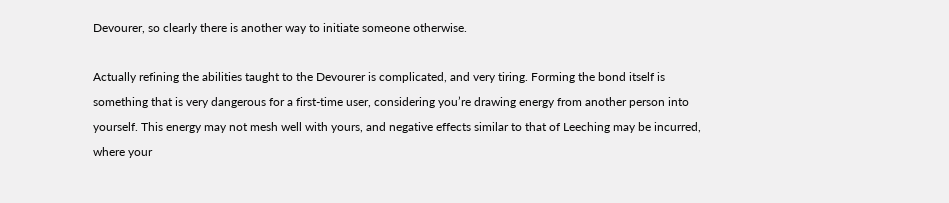Devourer, so clearly there is another way to initiate someone otherwise.

Actually refining the abilities taught to the Devourer is complicated, and very tiring. Forming the bond itself is something that is very dangerous for a first-time user, considering you’re drawing energy from another person into yourself. This energy may not mesh well with yours, and negative effects similar to that of Leeching may be incurred, where your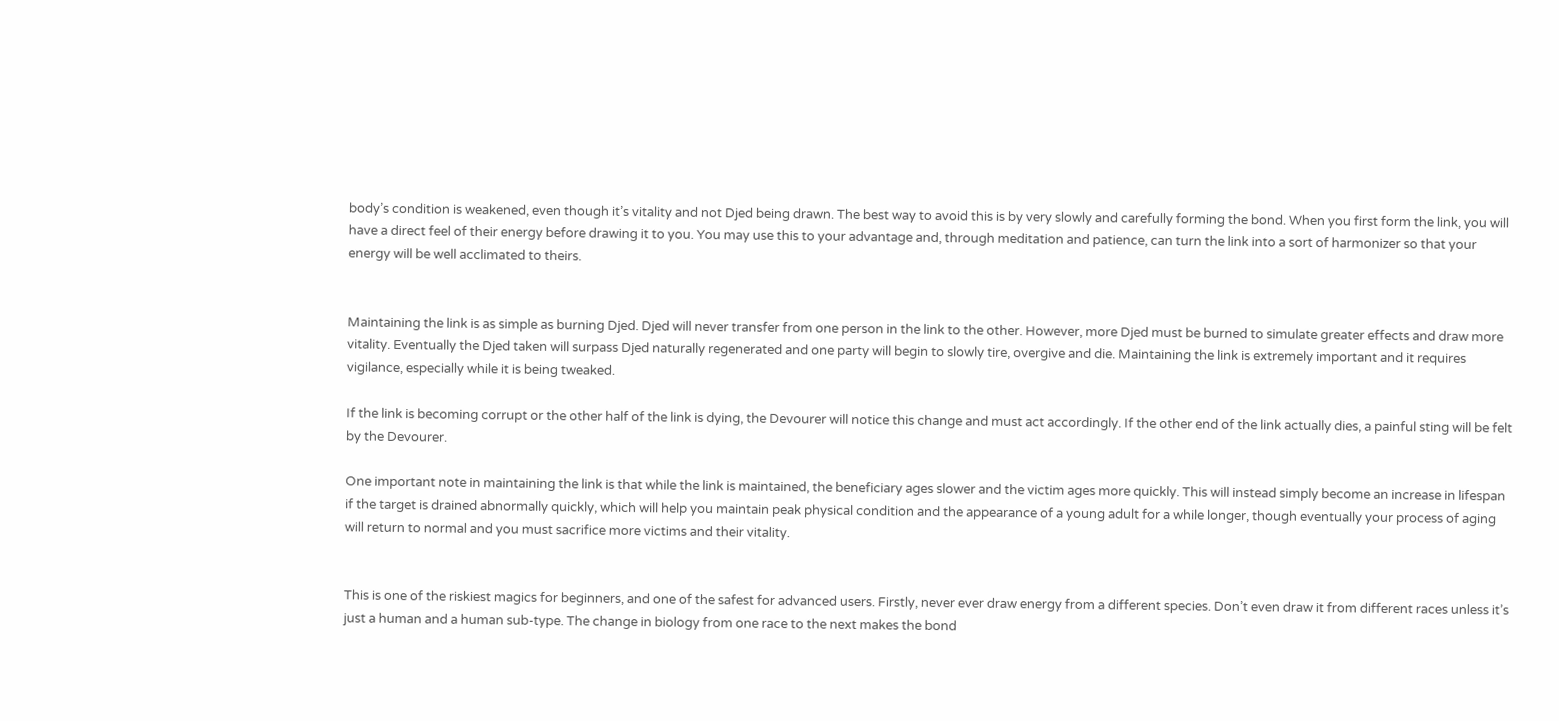body’s condition is weakened, even though it’s vitality and not Djed being drawn. The best way to avoid this is by very slowly and carefully forming the bond. When you first form the link, you will have a direct feel of their energy before drawing it to you. You may use this to your advantage and, through meditation and patience, can turn the link into a sort of harmonizer so that your energy will be well acclimated to theirs.


Maintaining the link is as simple as burning Djed. Djed will never transfer from one person in the link to the other. However, more Djed must be burned to simulate greater effects and draw more vitality. Eventually the Djed taken will surpass Djed naturally regenerated and one party will begin to slowly tire, overgive and die. Maintaining the link is extremely important and it requires vigilance, especially while it is being tweaked.

If the link is becoming corrupt or the other half of the link is dying, the Devourer will notice this change and must act accordingly. If the other end of the link actually dies, a painful sting will be felt by the Devourer.

One important note in maintaining the link is that while the link is maintained, the beneficiary ages slower and the victim ages more quickly. This will instead simply become an increase in lifespan if the target is drained abnormally quickly, which will help you maintain peak physical condition and the appearance of a young adult for a while longer, though eventually your process of aging will return to normal and you must sacrifice more victims and their vitality.


This is one of the riskiest magics for beginners, and one of the safest for advanced users. Firstly, never ever draw energy from a different species. Don’t even draw it from different races unless it’s just a human and a human sub-type. The change in biology from one race to the next makes the bond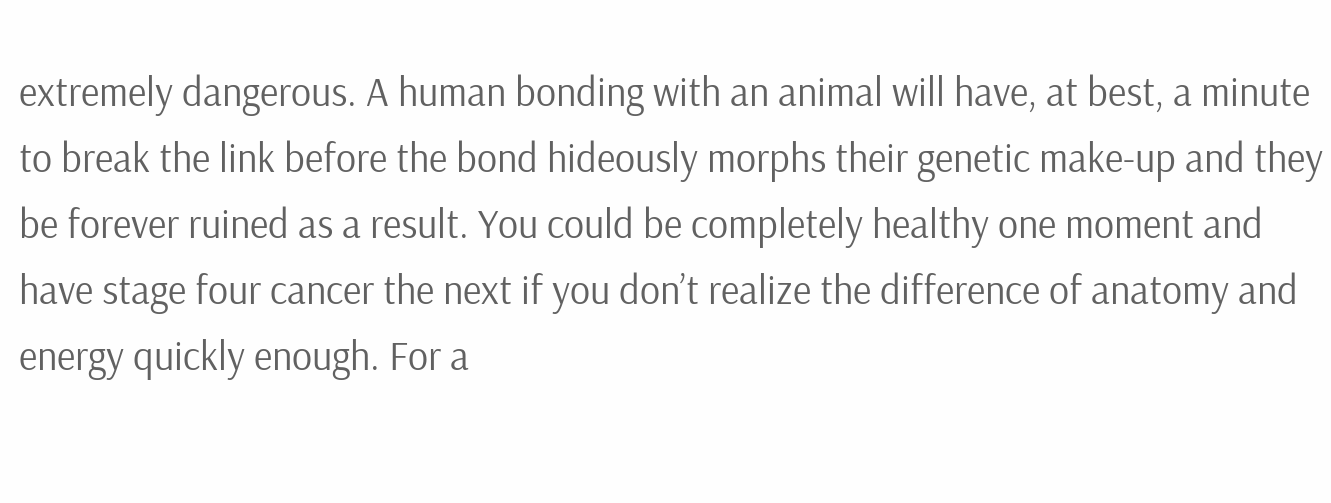extremely dangerous. A human bonding with an animal will have, at best, a minute to break the link before the bond hideously morphs their genetic make-up and they be forever ruined as a result. You could be completely healthy one moment and have stage four cancer the next if you don’t realize the difference of anatomy and energy quickly enough. For a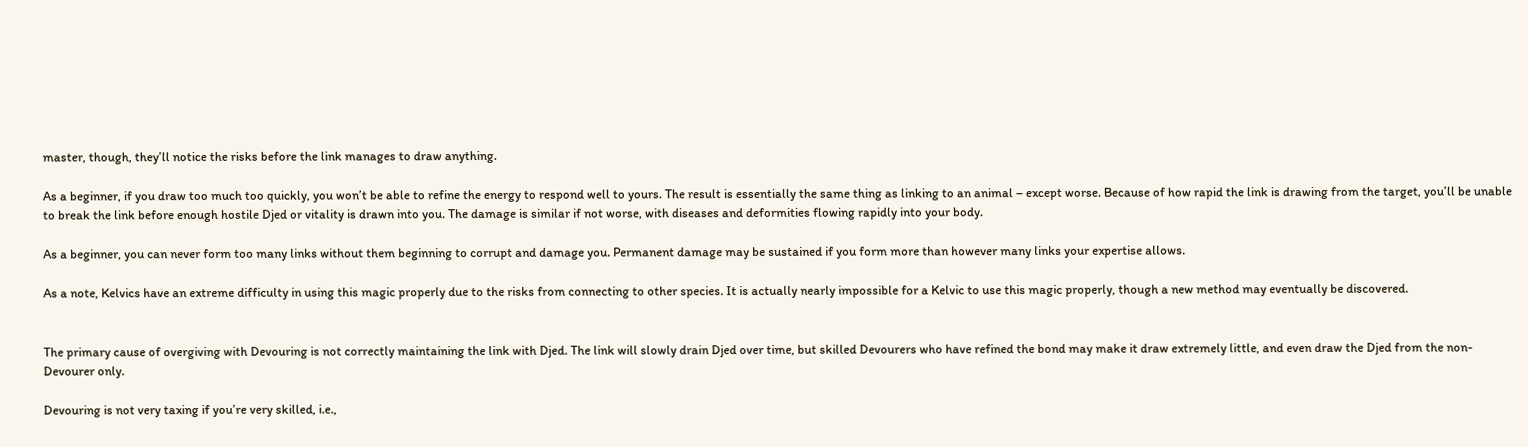master, though, they’ll notice the risks before the link manages to draw anything.

As a beginner, if you draw too much too quickly, you won’t be able to refine the energy to respond well to yours. The result is essentially the same thing as linking to an animal – except worse. Because of how rapid the link is drawing from the target, you’ll be unable to break the link before enough hostile Djed or vitality is drawn into you. The damage is similar if not worse, with diseases and deformities flowing rapidly into your body.

As a beginner, you can never form too many links without them beginning to corrupt and damage you. Permanent damage may be sustained if you form more than however many links your expertise allows.

As a note, Kelvics have an extreme difficulty in using this magic properly due to the risks from connecting to other species. It is actually nearly impossible for a Kelvic to use this magic properly, though a new method may eventually be discovered.


The primary cause of overgiving with Devouring is not correctly maintaining the link with Djed. The link will slowly drain Djed over time, but skilled Devourers who have refined the bond may make it draw extremely little, and even draw the Djed from the non-Devourer only.

Devouring is not very taxing if you’re very skilled, i.e.,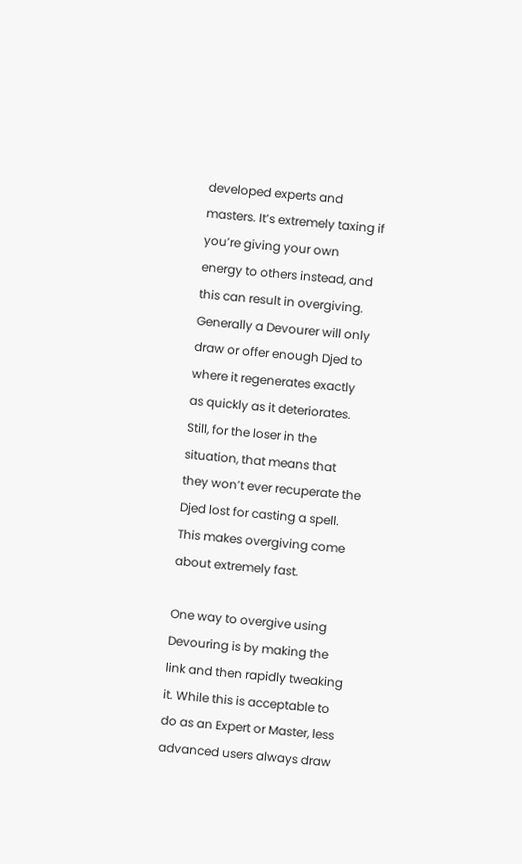developed experts and masters. It’s extremely taxing if you’re giving your own energy to others instead, and this can result in overgiving. Generally a Devourer will only draw or offer enough Djed to where it regenerates exactly as quickly as it deteriorates. Still, for the loser in the situation, that means that they won’t ever recuperate the Djed lost for casting a spell. This makes overgiving come about extremely fast.

One way to overgive using Devouring is by making the link and then rapidly tweaking it. While this is acceptable to do as an Expert or Master, less advanced users always draw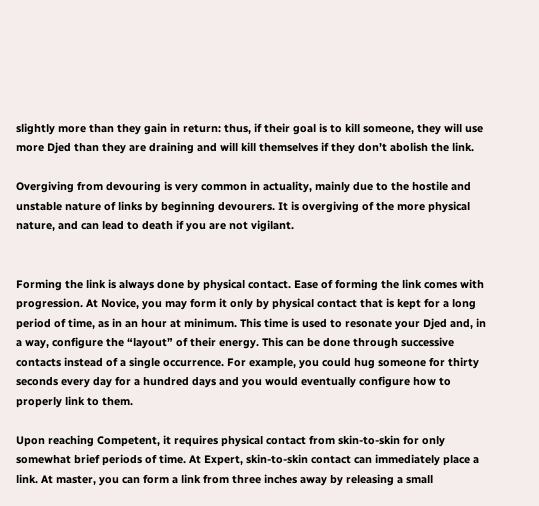slightly more than they gain in return: thus, if their goal is to kill someone, they will use more Djed than they are draining and will kill themselves if they don’t abolish the link.

Overgiving from devouring is very common in actuality, mainly due to the hostile and unstable nature of links by beginning devourers. It is overgiving of the more physical nature, and can lead to death if you are not vigilant.


Forming the link is always done by physical contact. Ease of forming the link comes with progression. At Novice, you may form it only by physical contact that is kept for a long period of time, as in an hour at minimum. This time is used to resonate your Djed and, in a way, configure the “layout” of their energy. This can be done through successive contacts instead of a single occurrence. For example, you could hug someone for thirty seconds every day for a hundred days and you would eventually configure how to properly link to them.

Upon reaching Competent, it requires physical contact from skin-to-skin for only somewhat brief periods of time. At Expert, skin-to-skin contact can immediately place a link. At master, you can form a link from three inches away by releasing a small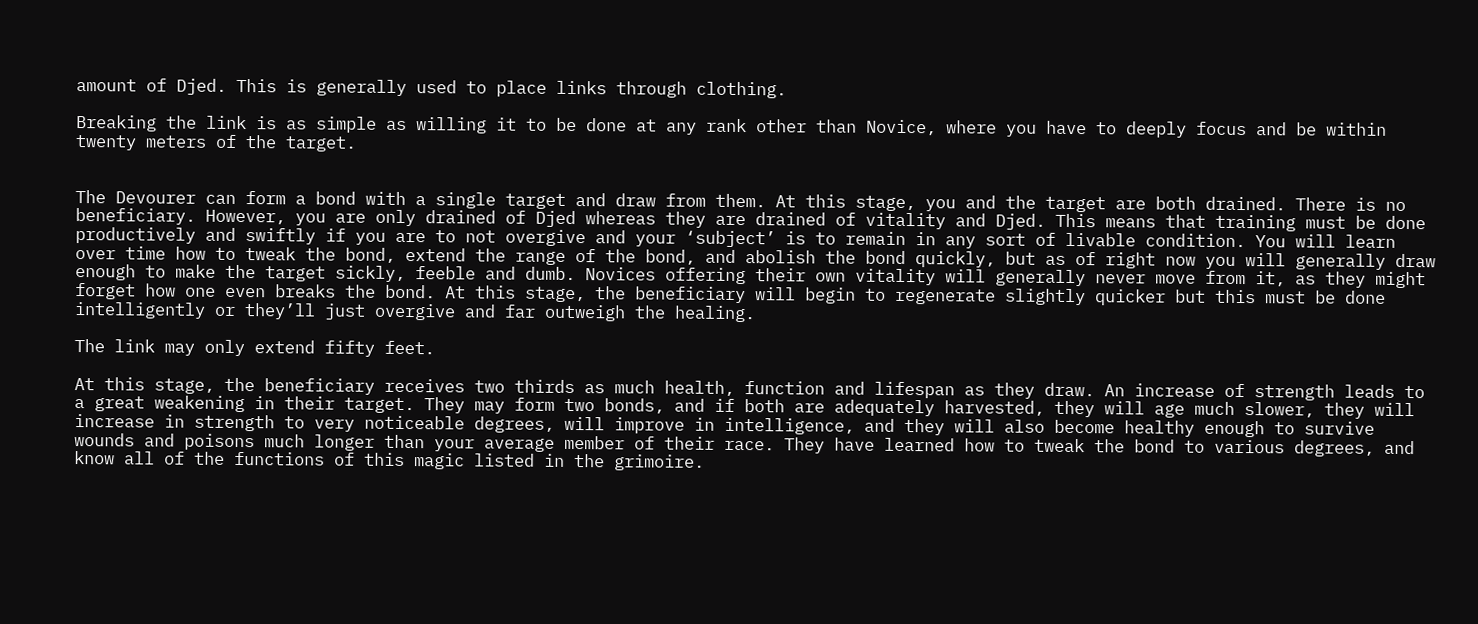amount of Djed. This is generally used to place links through clothing.

Breaking the link is as simple as willing it to be done at any rank other than Novice, where you have to deeply focus and be within twenty meters of the target.


The Devourer can form a bond with a single target and draw from them. At this stage, you and the target are both drained. There is no beneficiary. However, you are only drained of Djed whereas they are drained of vitality and Djed. This means that training must be done productively and swiftly if you are to not overgive and your ‘subject’ is to remain in any sort of livable condition. You will learn over time how to tweak the bond, extend the range of the bond, and abolish the bond quickly, but as of right now you will generally draw enough to make the target sickly, feeble and dumb. Novices offering their own vitality will generally never move from it, as they might forget how one even breaks the bond. At this stage, the beneficiary will begin to regenerate slightly quicker but this must be done intelligently or they’ll just overgive and far outweigh the healing.

The link may only extend fifty feet.

At this stage, the beneficiary receives two thirds as much health, function and lifespan as they draw. An increase of strength leads to a great weakening in their target. They may form two bonds, and if both are adequately harvested, they will age much slower, they will increase in strength to very noticeable degrees, will improve in intelligence, and they will also become healthy enough to survive wounds and poisons much longer than your average member of their race. They have learned how to tweak the bond to various degrees, and know all of the functions of this magic listed in the grimoire.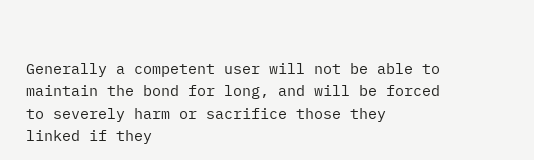Generally a competent user will not be able to maintain the bond for long, and will be forced to severely harm or sacrifice those they linked if they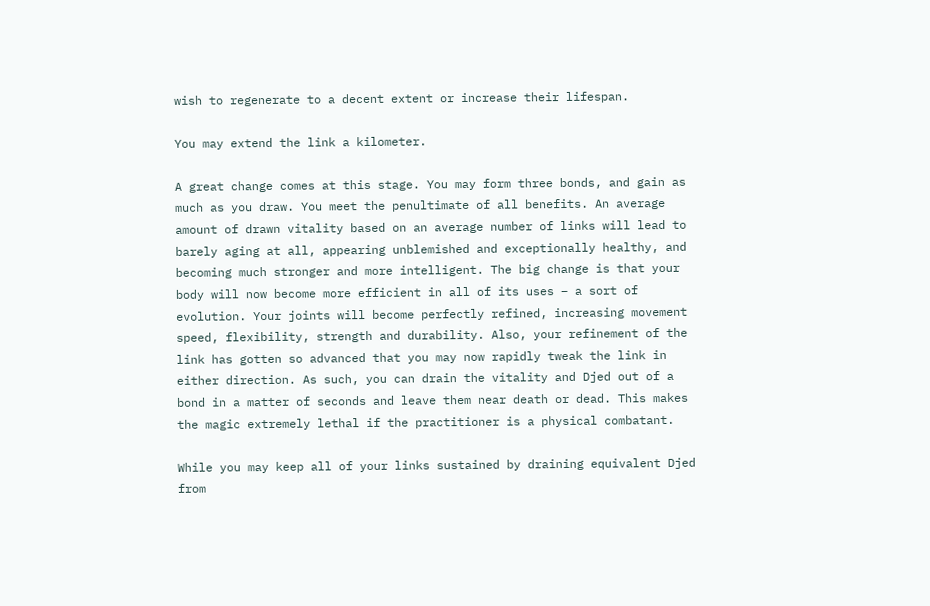wish to regenerate to a decent extent or increase their lifespan.

You may extend the link a kilometer.

A great change comes at this stage. You may form three bonds, and gain as much as you draw. You meet the penultimate of all benefits. An average amount of drawn vitality based on an average number of links will lead to barely aging at all, appearing unblemished and exceptionally healthy, and becoming much stronger and more intelligent. The big change is that your body will now become more efficient in all of its uses – a sort of evolution. Your joints will become perfectly refined, increasing movement speed, flexibility, strength and durability. Also, your refinement of the link has gotten so advanced that you may now rapidly tweak the link in either direction. As such, you can drain the vitality and Djed out of a bond in a matter of seconds and leave them near death or dead. This makes the magic extremely lethal if the practitioner is a physical combatant.

While you may keep all of your links sustained by draining equivalent Djed from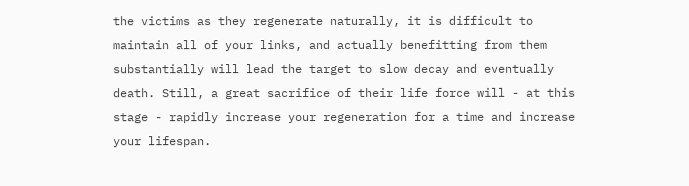the victims as they regenerate naturally, it is difficult to maintain all of your links, and actually benefitting from them substantially will lead the target to slow decay and eventually death. Still, a great sacrifice of their life force will - at this stage - rapidly increase your regeneration for a time and increase your lifespan.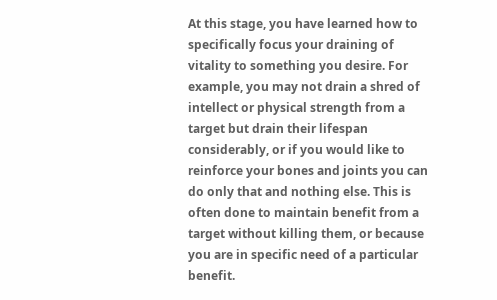At this stage, you have learned how to specifically focus your draining of vitality to something you desire. For example, you may not drain a shred of intellect or physical strength from a target but drain their lifespan considerably, or if you would like to reinforce your bones and joints you can do only that and nothing else. This is often done to maintain benefit from a target without killing them, or because you are in specific need of a particular benefit.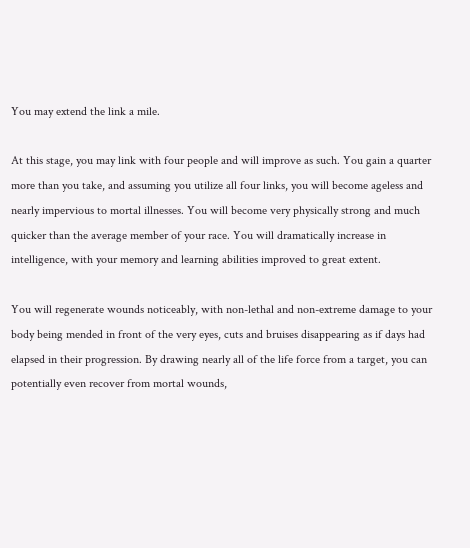You may extend the link a mile.

At this stage, you may link with four people and will improve as such. You gain a quarter more than you take, and assuming you utilize all four links, you will become ageless and nearly impervious to mortal illnesses. You will become very physically strong and much quicker than the average member of your race. You will dramatically increase in intelligence, with your memory and learning abilities improved to great extent.

You will regenerate wounds noticeably, with non-lethal and non-extreme damage to your body being mended in front of the very eyes, cuts and bruises disappearing as if days had elapsed in their progression. By drawing nearly all of the life force from a target, you can potentially even recover from mortal wounds,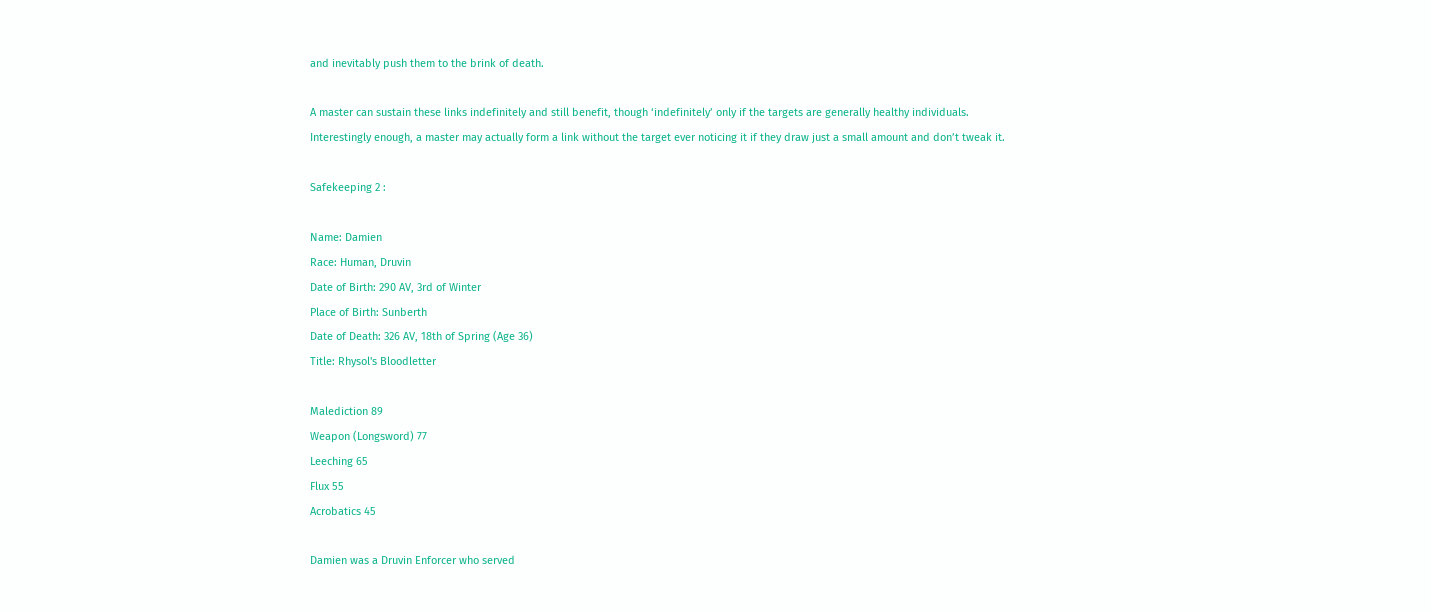and inevitably push them to the brink of death.

A master can sustain these links indefinitely and still benefit, though ‘indefinitely’ only if the targets are generally healthy individuals. Interestingly enough, a master may actually form a link without the target ever noticing it if they draw just a small amount and don’t tweak it.

Safekeeping 2 :

Name: Damien
Race: Human, Druvin
Date of Birth: 290 AV, 3rd of Winter
Place of Birth: Sunberth
Date of Death: 326 AV, 18th of Spring (Age 36)
Title: Rhysol's Bloodletter

Malediction 89
Weapon (Longsword) 77
Leeching 65
Flux 55
Acrobatics 45

Damien was a Druvin Enforcer who served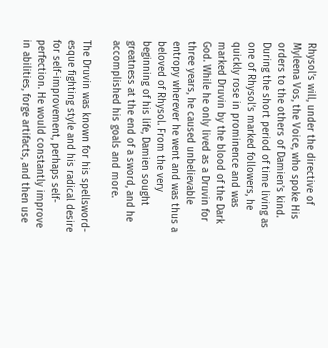Rhysol’s will, under the directive of Myleena Vos, the Voice, who spoke His orders to the others of Damien’s kind. During the short period of time living as one of Rhysol’s marked followers, he quickly rose in prominence and was marked Druvin by the blood of the Dark God. While he only lived as a Druvin for three years, he caused unbelievable entropy wherever he went and was thus a beloved of Rhysol. From the very beginning of his life, Damien sought greatness at the end of a sword, and he accomplished his goals and more.

The Druvin was known for his spellsword-esque fighting style and his radical desire for self-improvement, perhaps self-perfection. He would constantly improve in abilities, forge artifacts, and then use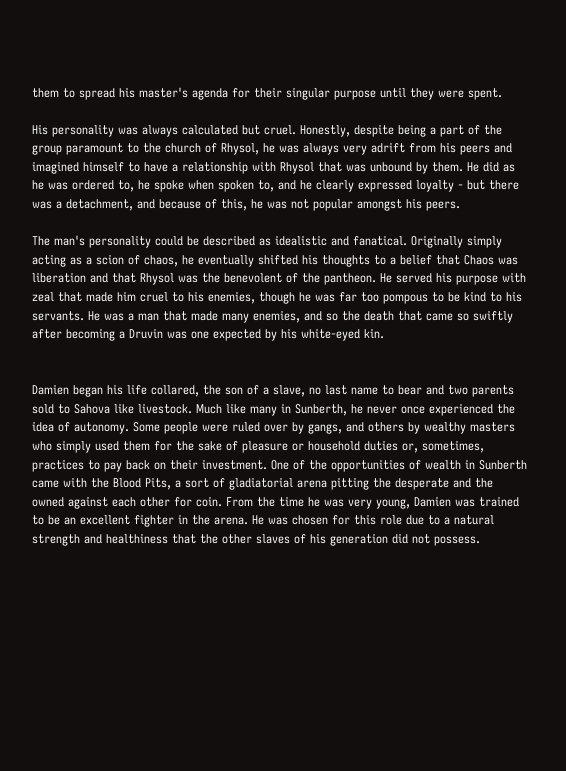them to spread his master's agenda for their singular purpose until they were spent.

His personality was always calculated but cruel. Honestly, despite being a part of the group paramount to the church of Rhysol, he was always very adrift from his peers and imagined himself to have a relationship with Rhysol that was unbound by them. He did as he was ordered to, he spoke when spoken to, and he clearly expressed loyalty - but there was a detachment, and because of this, he was not popular amongst his peers.

The man's personality could be described as idealistic and fanatical. Originally simply acting as a scion of chaos, he eventually shifted his thoughts to a belief that Chaos was liberation and that Rhysol was the benevolent of the pantheon. He served his purpose with zeal that made him cruel to his enemies, though he was far too pompous to be kind to his servants. He was a man that made many enemies, and so the death that came so swiftly after becoming a Druvin was one expected by his white-eyed kin.


Damien began his life collared, the son of a slave, no last name to bear and two parents sold to Sahova like livestock. Much like many in Sunberth, he never once experienced the idea of autonomy. Some people were ruled over by gangs, and others by wealthy masters who simply used them for the sake of pleasure or household duties or, sometimes, practices to pay back on their investment. One of the opportunities of wealth in Sunberth came with the Blood Pits, a sort of gladiatorial arena pitting the desperate and the owned against each other for coin. From the time he was very young, Damien was trained to be an excellent fighter in the arena. He was chosen for this role due to a natural strength and healthiness that the other slaves of his generation did not possess.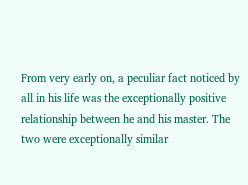From very early on, a peculiar fact noticed by all in his life was the exceptionally positive relationship between he and his master. The two were exceptionally similar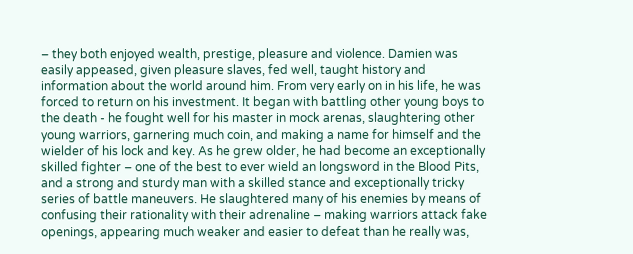– they both enjoyed wealth, prestige, pleasure and violence. Damien was easily appeased, given pleasure slaves, fed well, taught history and information about the world around him. From very early on in his life, he was forced to return on his investment. It began with battling other young boys to the death - he fought well for his master in mock arenas, slaughtering other young warriors, garnering much coin, and making a name for himself and the wielder of his lock and key. As he grew older, he had become an exceptionally skilled fighter – one of the best to ever wield an longsword in the Blood Pits, and a strong and sturdy man with a skilled stance and exceptionally tricky series of battle maneuvers. He slaughtered many of his enemies by means of confusing their rationality with their adrenaline – making warriors attack fake openings, appearing much weaker and easier to defeat than he really was,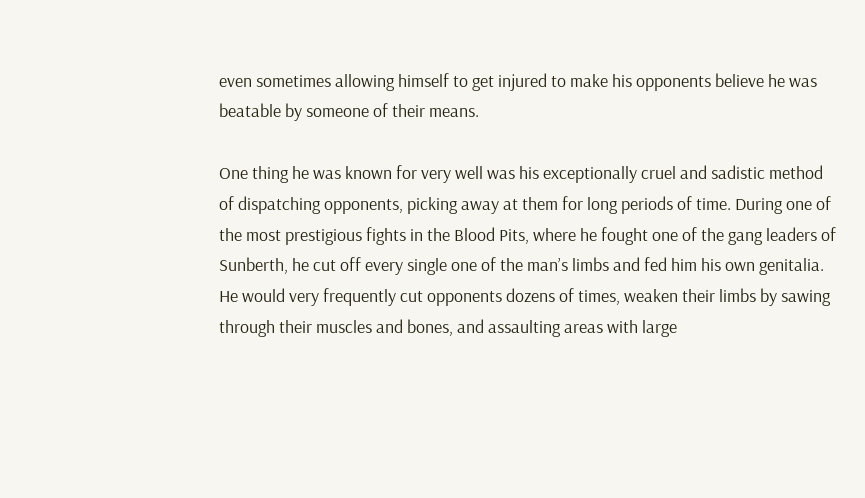even sometimes allowing himself to get injured to make his opponents believe he was beatable by someone of their means.

One thing he was known for very well was his exceptionally cruel and sadistic method of dispatching opponents, picking away at them for long periods of time. During one of the most prestigious fights in the Blood Pits, where he fought one of the gang leaders of Sunberth, he cut off every single one of the man’s limbs and fed him his own genitalia. He would very frequently cut opponents dozens of times, weaken their limbs by sawing through their muscles and bones, and assaulting areas with large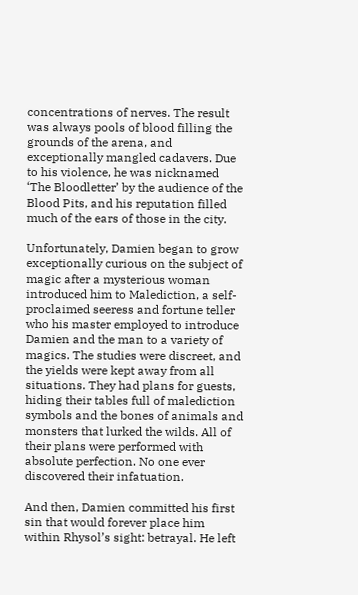concentrations of nerves. The result was always pools of blood filling the grounds of the arena, and exceptionally mangled cadavers. Due to his violence, he was nicknamed ‘The Bloodletter’ by the audience of the Blood Pits, and his reputation filled much of the ears of those in the city.

Unfortunately, Damien began to grow exceptionally curious on the subject of magic after a mysterious woman introduced him to Malediction, a self-proclaimed seeress and fortune teller who his master employed to introduce Damien and the man to a variety of magics. The studies were discreet, and the yields were kept away from all situations. They had plans for guests, hiding their tables full of malediction symbols and the bones of animals and monsters that lurked the wilds. All of their plans were performed with absolute perfection. No one ever discovered their infatuation.

And then, Damien committed his first sin that would forever place him within Rhysol’s sight: betrayal. He left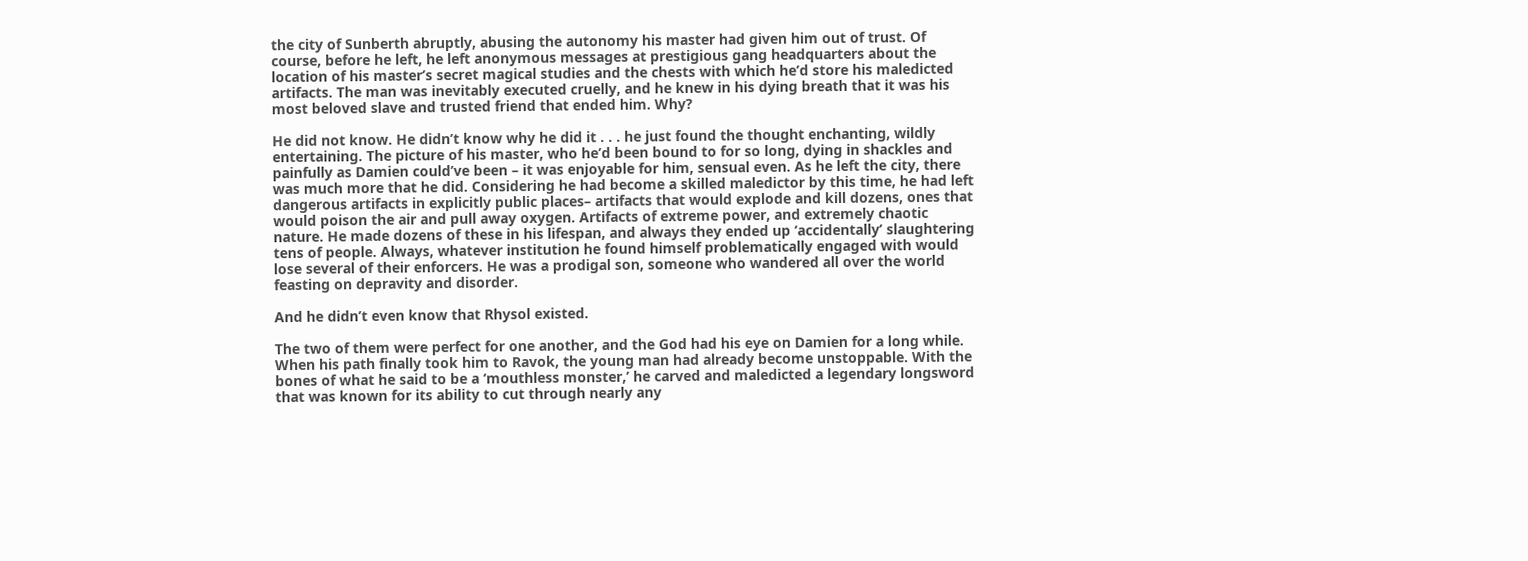the city of Sunberth abruptly, abusing the autonomy his master had given him out of trust. Of course, before he left, he left anonymous messages at prestigious gang headquarters about the location of his master’s secret magical studies and the chests with which he’d store his maledicted artifacts. The man was inevitably executed cruelly, and he knew in his dying breath that it was his most beloved slave and trusted friend that ended him. Why?

He did not know. He didn’t know why he did it . . . he just found the thought enchanting, wildly entertaining. The picture of his master, who he’d been bound to for so long, dying in shackles and painfully as Damien could’ve been – it was enjoyable for him, sensual even. As he left the city, there was much more that he did. Considering he had become a skilled maledictor by this time, he had left dangerous artifacts in explicitly public places– artifacts that would explode and kill dozens, ones that would poison the air and pull away oxygen. Artifacts of extreme power, and extremely chaotic nature. He made dozens of these in his lifespan, and always they ended up ‘accidentally’ slaughtering tens of people. Always, whatever institution he found himself problematically engaged with would lose several of their enforcers. He was a prodigal son, someone who wandered all over the world feasting on depravity and disorder.

And he didn’t even know that Rhysol existed.

The two of them were perfect for one another, and the God had his eye on Damien for a long while. When his path finally took him to Ravok, the young man had already become unstoppable. With the bones of what he said to be a ‘mouthless monster,’ he carved and maledicted a legendary longsword that was known for its ability to cut through nearly any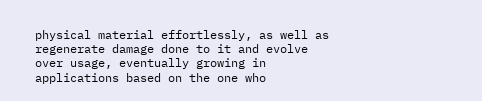physical material effortlessly, as well as regenerate damage done to it and evolve over usage, eventually growing in applications based on the one who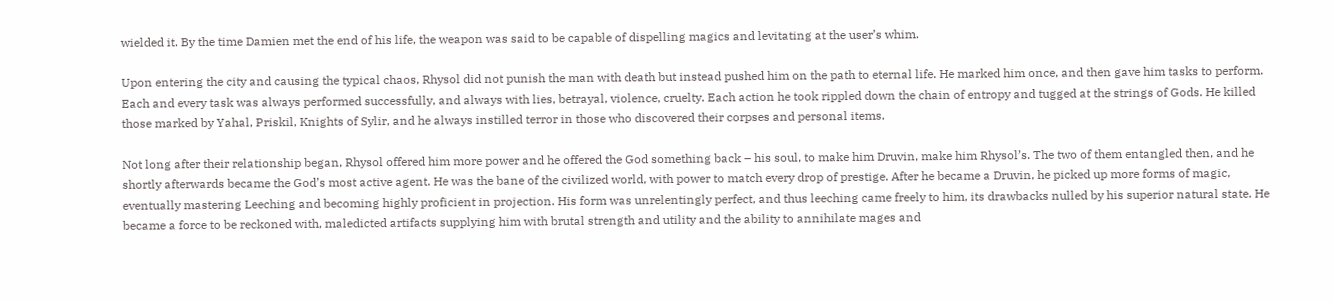wielded it. By the time Damien met the end of his life, the weapon was said to be capable of dispelling magics and levitating at the user’s whim.

Upon entering the city and causing the typical chaos, Rhysol did not punish the man with death but instead pushed him on the path to eternal life. He marked him once, and then gave him tasks to perform. Each and every task was always performed successfully, and always with lies, betrayal, violence, cruelty. Each action he took rippled down the chain of entropy and tugged at the strings of Gods. He killed those marked by Yahal, Priskil, Knights of Sylir, and he always instilled terror in those who discovered their corpses and personal items.

Not long after their relationship began, Rhysol offered him more power and he offered the God something back – his soul, to make him Druvin, make him Rhysol’s. The two of them entangled then, and he shortly afterwards became the God’s most active agent. He was the bane of the civilized world, with power to match every drop of prestige. After he became a Druvin, he picked up more forms of magic, eventually mastering Leeching and becoming highly proficient in projection. His form was unrelentingly perfect, and thus leeching came freely to him, its drawbacks nulled by his superior natural state. He became a force to be reckoned with, maledicted artifacts supplying him with brutal strength and utility and the ability to annihilate mages and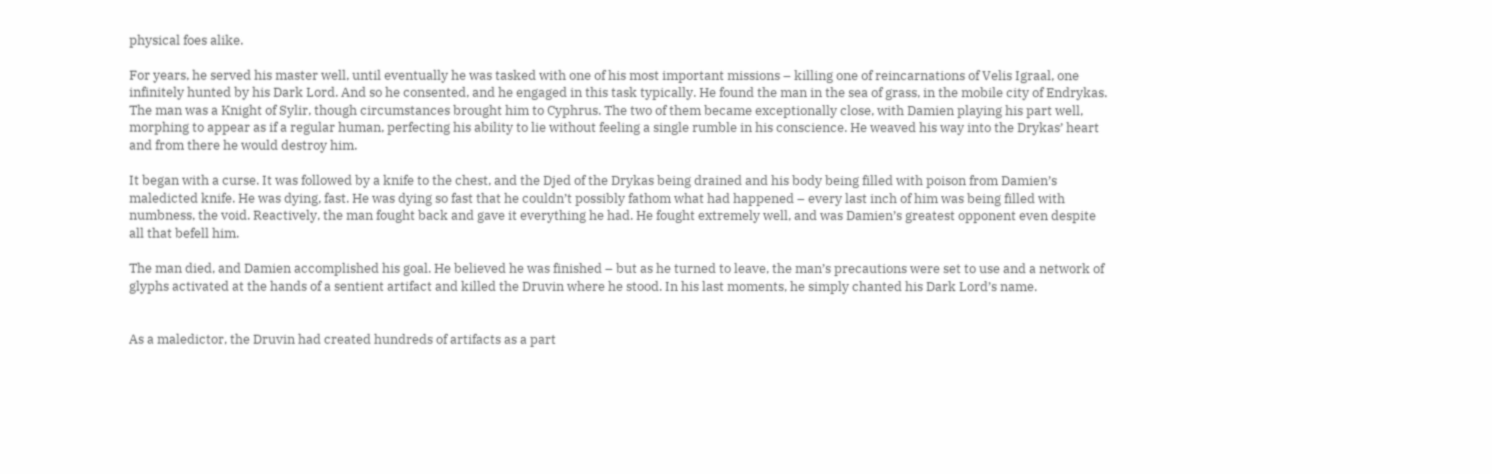physical foes alike.

For years, he served his master well, until eventually he was tasked with one of his most important missions – killing one of reincarnations of Velis Igraal, one infinitely hunted by his Dark Lord. And so he consented, and he engaged in this task typically. He found the man in the sea of grass, in the mobile city of Endrykas. The man was a Knight of Sylir, though circumstances brought him to Cyphrus. The two of them became exceptionally close, with Damien playing his part well, morphing to appear as if a regular human, perfecting his ability to lie without feeling a single rumble in his conscience. He weaved his way into the Drykas’ heart and from there he would destroy him.

It began with a curse. It was followed by a knife to the chest, and the Djed of the Drykas being drained and his body being filled with poison from Damien’s maledicted knife. He was dying, fast. He was dying so fast that he couldn’t possibly fathom what had happened – every last inch of him was being filled with numbness, the void. Reactively, the man fought back and gave it everything he had. He fought extremely well, and was Damien’s greatest opponent even despite all that befell him.

The man died, and Damien accomplished his goal. He believed he was finished – but as he turned to leave, the man’s precautions were set to use and a network of glyphs activated at the hands of a sentient artifact and killed the Druvin where he stood. In his last moments, he simply chanted his Dark Lord’s name.


As a maledictor, the Druvin had created hundreds of artifacts as a part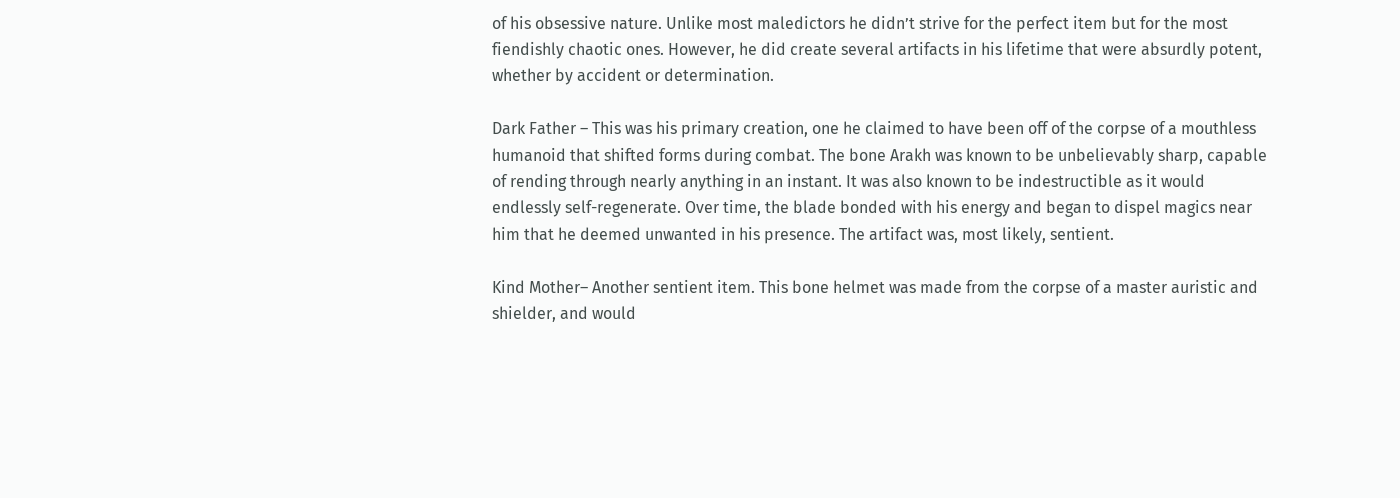of his obsessive nature. Unlike most maledictors he didn’t strive for the perfect item but for the most fiendishly chaotic ones. However, he did create several artifacts in his lifetime that were absurdly potent, whether by accident or determination.

Dark Father – This was his primary creation, one he claimed to have been off of the corpse of a mouthless humanoid that shifted forms during combat. The bone Arakh was known to be unbelievably sharp, capable of rending through nearly anything in an instant. It was also known to be indestructible as it would endlessly self-regenerate. Over time, the blade bonded with his energy and began to dispel magics near him that he deemed unwanted in his presence. The artifact was, most likely, sentient.

Kind Mother– Another sentient item. This bone helmet was made from the corpse of a master auristic and shielder, and would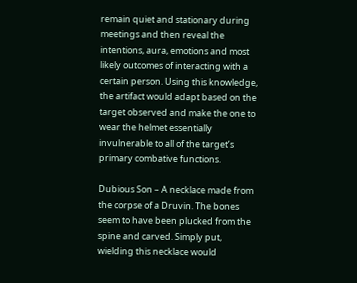remain quiet and stationary during meetings and then reveal the intentions, aura, emotions and most likely outcomes of interacting with a certain person. Using this knowledge, the artifact would adapt based on the target observed and make the one to wear the helmet essentially invulnerable to all of the target’s primary combative functions.

Dubious Son – A necklace made from the corpse of a Druvin. The bones seem to have been plucked from the spine and carved. Simply put, wielding this necklace would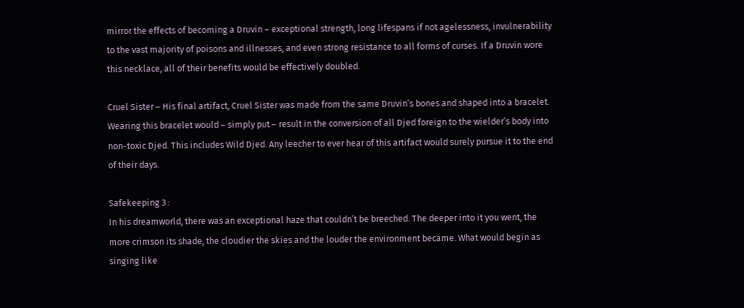mirror the effects of becoming a Druvin – exceptional strength, long lifespans if not agelessness, invulnerability to the vast majority of poisons and illnesses, and even strong resistance to all forms of curses. If a Druvin wore this necklace, all of their benefits would be effectively doubled.

Cruel Sister – His final artifact, Cruel Sister was made from the same Druvin’s bones and shaped into a bracelet. Wearing this bracelet would – simply put – result in the conversion of all Djed foreign to the wielder’s body into non-toxic Djed. This includes Wild Djed. Any leecher to ever hear of this artifact would surely pursue it to the end of their days.

Safekeeping 3 :
In his dreamworld, there was an exceptional haze that couldn’t be breeched. The deeper into it you went, the more crimson its shade, the cloudier the skies and the louder the environment became. What would begin as singing like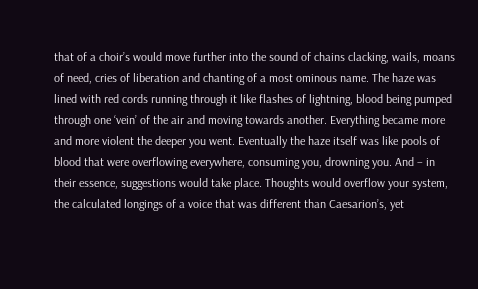that of a choir’s would move further into the sound of chains clacking, wails, moans of need, cries of liberation and chanting of a most ominous name. The haze was lined with red cords running through it like flashes of lightning, blood being pumped through one ‘vein’ of the air and moving towards another. Everything became more and more violent the deeper you went. Eventually the haze itself was like pools of blood that were overflowing everywhere, consuming you, drowning you. And – in their essence, suggestions would take place. Thoughts would overflow your system, the calculated longings of a voice that was different than Caesarion’s, yet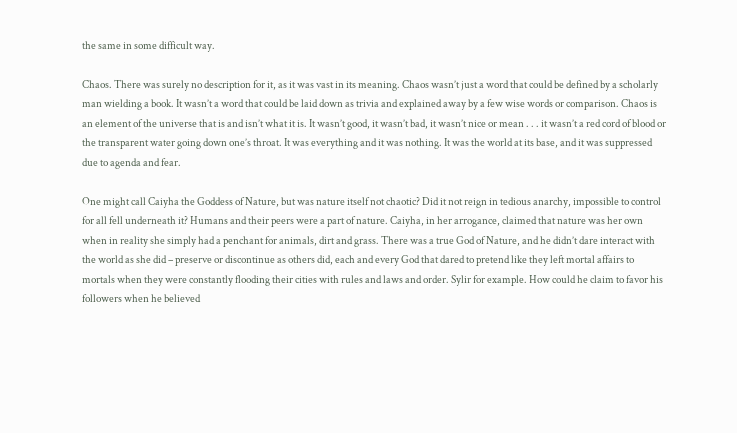the same in some difficult way.

Chaos. There was surely no description for it, as it was vast in its meaning. Chaos wasn’t just a word that could be defined by a scholarly man wielding a book. It wasn’t a word that could be laid down as trivia and explained away by a few wise words or comparison. Chaos is an element of the universe that is and isn’t what it is. It wasn’t good, it wasn’t bad, it wasn’t nice or mean . . . it wasn’t a red cord of blood or the transparent water going down one’s throat. It was everything and it was nothing. It was the world at its base, and it was suppressed due to agenda and fear.

One might call Caiyha the Goddess of Nature, but was nature itself not chaotic? Did it not reign in tedious anarchy, impossible to control for all fell underneath it? Humans and their peers were a part of nature. Caiyha, in her arrogance, claimed that nature was her own when in reality she simply had a penchant for animals, dirt and grass. There was a true God of Nature, and he didn’t dare interact with the world as she did – preserve or discontinue as others did, each and every God that dared to pretend like they left mortal affairs to mortals when they were constantly flooding their cities with rules and laws and order. Sylir for example. How could he claim to favor his followers when he believed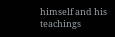himself and his teachings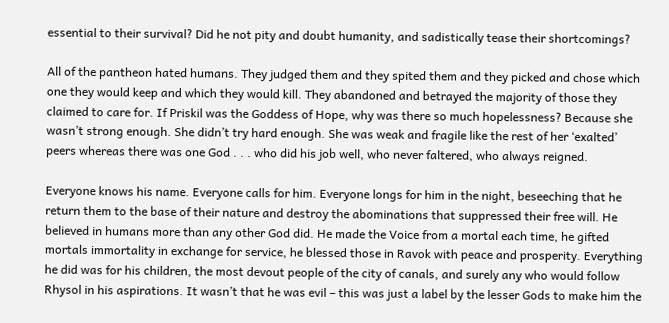essential to their survival? Did he not pity and doubt humanity, and sadistically tease their shortcomings?

All of the pantheon hated humans. They judged them and they spited them and they picked and chose which one they would keep and which they would kill. They abandoned and betrayed the majority of those they claimed to care for. If Priskil was the Goddess of Hope, why was there so much hopelessness? Because she wasn’t strong enough. She didn’t try hard enough. She was weak and fragile like the rest of her ‘exalted’ peers whereas there was one God . . . who did his job well, who never faltered, who always reigned.

Everyone knows his name. Everyone calls for him. Everyone longs for him in the night, beseeching that he return them to the base of their nature and destroy the abominations that suppressed their free will. He believed in humans more than any other God did. He made the Voice from a mortal each time, he gifted mortals immortality in exchange for service, he blessed those in Ravok with peace and prosperity. Everything he did was for his children, the most devout people of the city of canals, and surely any who would follow Rhysol in his aspirations. It wasn’t that he was evil – this was just a label by the lesser Gods to make him the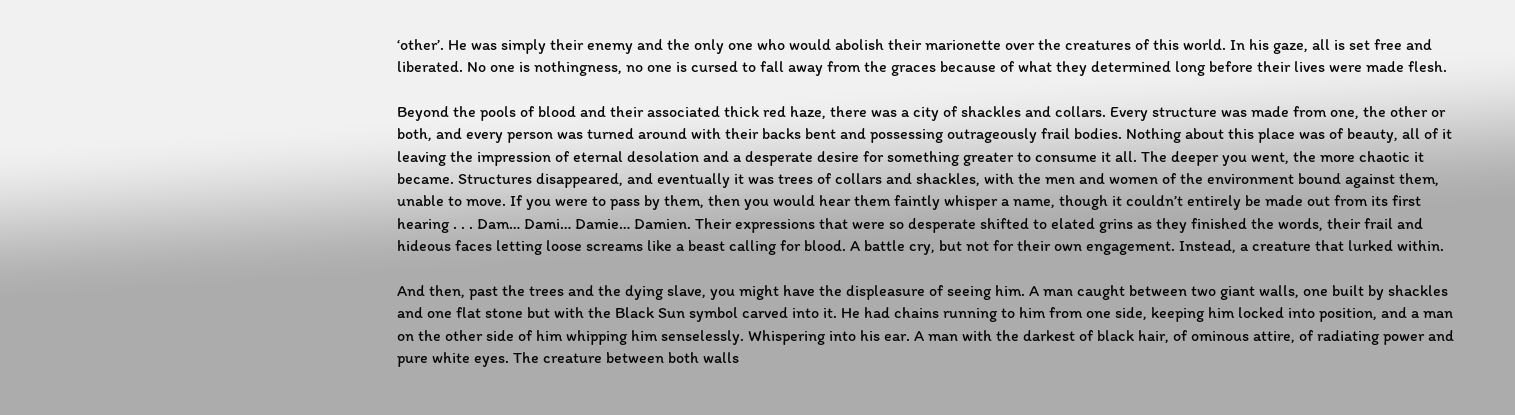‘other’. He was simply their enemy and the only one who would abolish their marionette over the creatures of this world. In his gaze, all is set free and liberated. No one is nothingness, no one is cursed to fall away from the graces because of what they determined long before their lives were made flesh.

Beyond the pools of blood and their associated thick red haze, there was a city of shackles and collars. Every structure was made from one, the other or both, and every person was turned around with their backs bent and possessing outrageously frail bodies. Nothing about this place was of beauty, all of it leaving the impression of eternal desolation and a desperate desire for something greater to consume it all. The deeper you went, the more chaotic it became. Structures disappeared, and eventually it was trees of collars and shackles, with the men and women of the environment bound against them, unable to move. If you were to pass by them, then you would hear them faintly whisper a name, though it couldn’t entirely be made out from its first hearing . . . Dam… Dami… Damie… Damien. Their expressions that were so desperate shifted to elated grins as they finished the words, their frail and hideous faces letting loose screams like a beast calling for blood. A battle cry, but not for their own engagement. Instead, a creature that lurked within.

And then, past the trees and the dying slave, you might have the displeasure of seeing him. A man caught between two giant walls, one built by shackles and one flat stone but with the Black Sun symbol carved into it. He had chains running to him from one side, keeping him locked into position, and a man on the other side of him whipping him senselessly. Whispering into his ear. A man with the darkest of black hair, of ominous attire, of radiating power and pure white eyes. The creature between both walls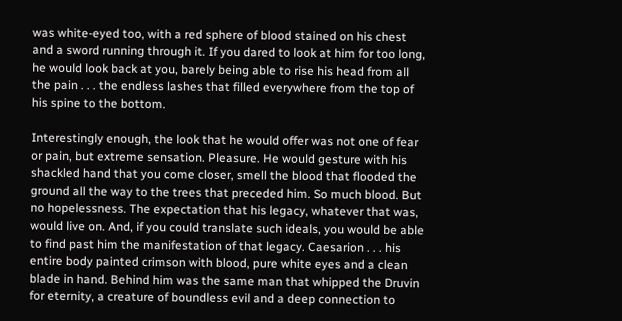was white-eyed too, with a red sphere of blood stained on his chest and a sword running through it. If you dared to look at him for too long, he would look back at you, barely being able to rise his head from all the pain . . . the endless lashes that filled everywhere from the top of his spine to the bottom.

Interestingly enough, the look that he would offer was not one of fear or pain, but extreme sensation. Pleasure. He would gesture with his shackled hand that you come closer, smell the blood that flooded the ground all the way to the trees that preceded him. So much blood. But no hopelessness. The expectation that his legacy, whatever that was, would live on. And, if you could translate such ideals, you would be able to find past him the manifestation of that legacy. Caesarion . . . his entire body painted crimson with blood, pure white eyes and a clean blade in hand. Behind him was the same man that whipped the Druvin for eternity, a creature of boundless evil and a deep connection to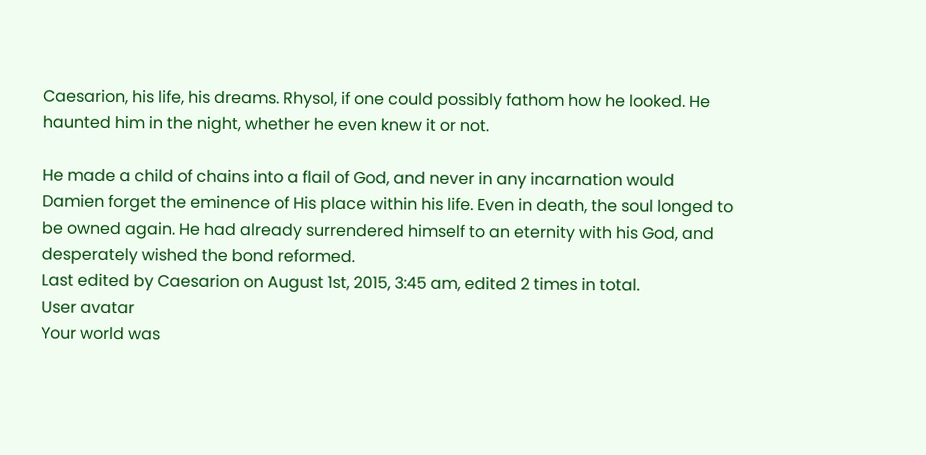Caesarion, his life, his dreams. Rhysol, if one could possibly fathom how he looked. He haunted him in the night, whether he even knew it or not.

He made a child of chains into a flail of God, and never in any incarnation would Damien forget the eminence of His place within his life. Even in death, the soul longed to be owned again. He had already surrendered himself to an eternity with his God, and desperately wished the bond reformed.
Last edited by Caesarion on August 1st, 2015, 3:45 am, edited 2 times in total.
User avatar
Your world was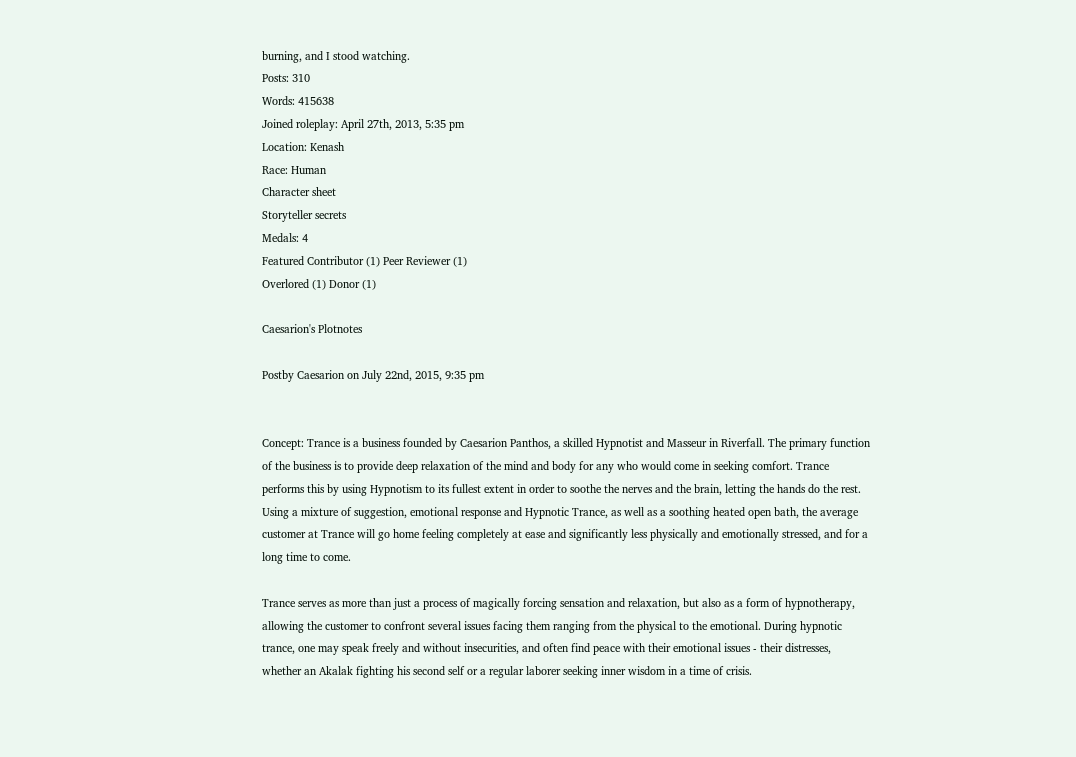burning, and I stood watching.
Posts: 310
Words: 415638
Joined roleplay: April 27th, 2013, 5:35 pm
Location: Kenash
Race: Human
Character sheet
Storyteller secrets
Medals: 4
Featured Contributor (1) Peer Reviewer (1)
Overlored (1) Donor (1)

Caesarion's Plotnotes

Postby Caesarion on July 22nd, 2015, 9:35 pm


Concept: Trance is a business founded by Caesarion Panthos, a skilled Hypnotist and Masseur in Riverfall. The primary function of the business is to provide deep relaxation of the mind and body for any who would come in seeking comfort. Trance performs this by using Hypnotism to its fullest extent in order to soothe the nerves and the brain, letting the hands do the rest. Using a mixture of suggestion, emotional response and Hypnotic Trance, as well as a soothing heated open bath, the average customer at Trance will go home feeling completely at ease and significantly less physically and emotionally stressed, and for a long time to come.

Trance serves as more than just a process of magically forcing sensation and relaxation, but also as a form of hypnotherapy, allowing the customer to confront several issues facing them ranging from the physical to the emotional. During hypnotic trance, one may speak freely and without insecurities, and often find peace with their emotional issues - their distresses, whether an Akalak fighting his second self or a regular laborer seeking inner wisdom in a time of crisis.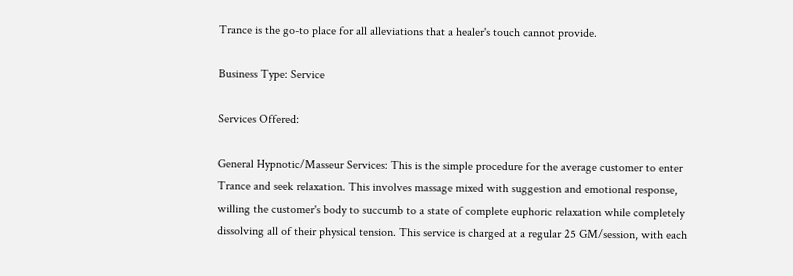Trance is the go-to place for all alleviations that a healer's touch cannot provide.

Business Type: Service

Services Offered:

General Hypnotic/Masseur Services: This is the simple procedure for the average customer to enter Trance and seek relaxation. This involves massage mixed with suggestion and emotional response, willing the customer's body to succumb to a state of complete euphoric relaxation while completely dissolving all of their physical tension. This service is charged at a regular 25 GM/session, with each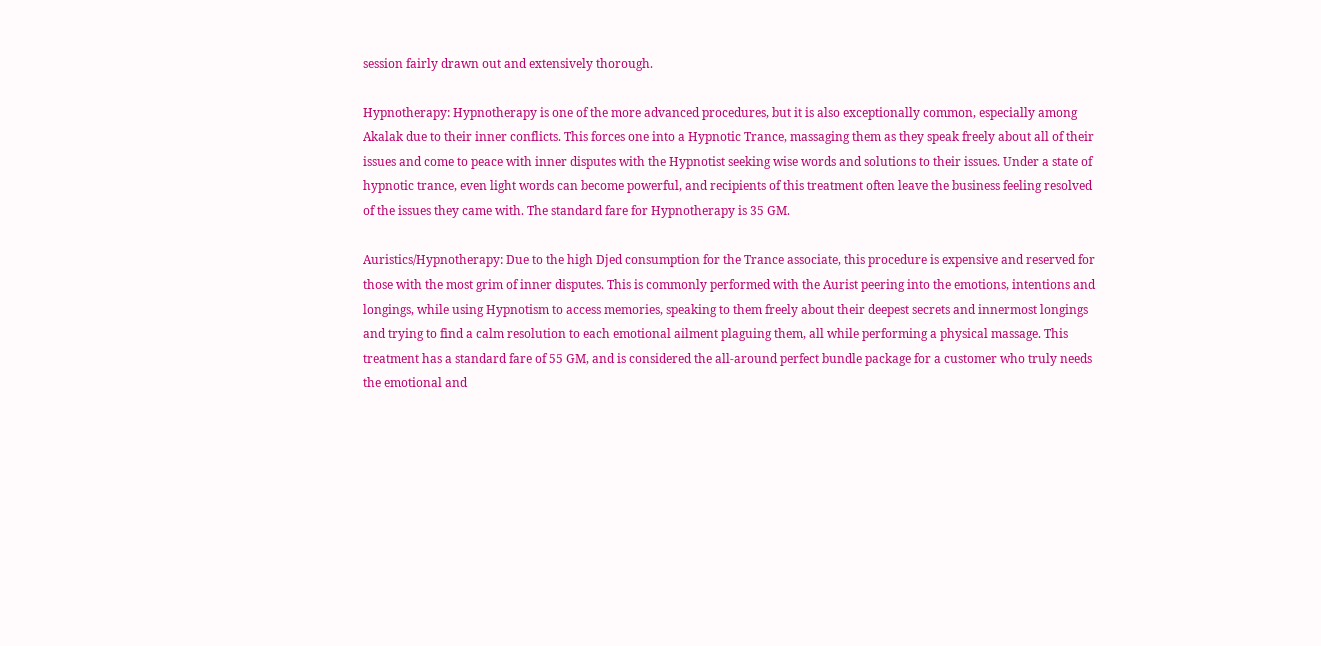session fairly drawn out and extensively thorough.

Hypnotherapy: Hypnotherapy is one of the more advanced procedures, but it is also exceptionally common, especially among Akalak due to their inner conflicts. This forces one into a Hypnotic Trance, massaging them as they speak freely about all of their issues and come to peace with inner disputes with the Hypnotist seeking wise words and solutions to their issues. Under a state of hypnotic trance, even light words can become powerful, and recipients of this treatment often leave the business feeling resolved of the issues they came with. The standard fare for Hypnotherapy is 35 GM.

Auristics/Hypnotherapy: Due to the high Djed consumption for the Trance associate, this procedure is expensive and reserved for those with the most grim of inner disputes. This is commonly performed with the Aurist peering into the emotions, intentions and longings, while using Hypnotism to access memories, speaking to them freely about their deepest secrets and innermost longings and trying to find a calm resolution to each emotional ailment plaguing them, all while performing a physical massage. This treatment has a standard fare of 55 GM, and is considered the all-around perfect bundle package for a customer who truly needs the emotional and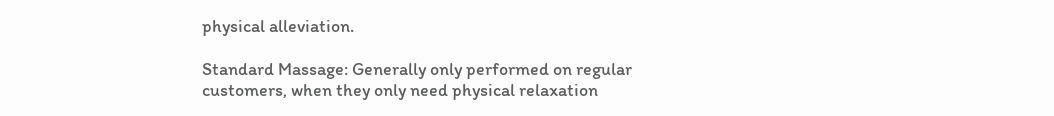physical alleviation.

Standard Massage: Generally only performed on regular customers, when they only need physical relaxation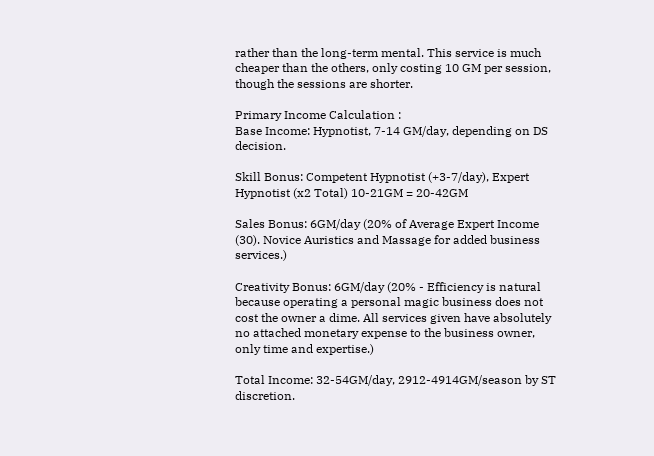rather than the long-term mental. This service is much cheaper than the others, only costing 10 GM per session, though the sessions are shorter.

Primary Income Calculation :
Base Income: Hypnotist, 7-14 GM/day, depending on DS decision.

Skill Bonus: Competent Hypnotist (+3-7/day), Expert Hypnotist (x2 Total) 10-21GM = 20-42GM

Sales Bonus: 6GM/day (20% of Average Expert Income (30). Novice Auristics and Massage for added business services.)

Creativity Bonus: 6GM/day (20% - Efficiency is natural because operating a personal magic business does not cost the owner a dime. All services given have absolutely no attached monetary expense to the business owner, only time and expertise.)

Total Income: 32-54GM/day, 2912-4914GM/season by ST discretion.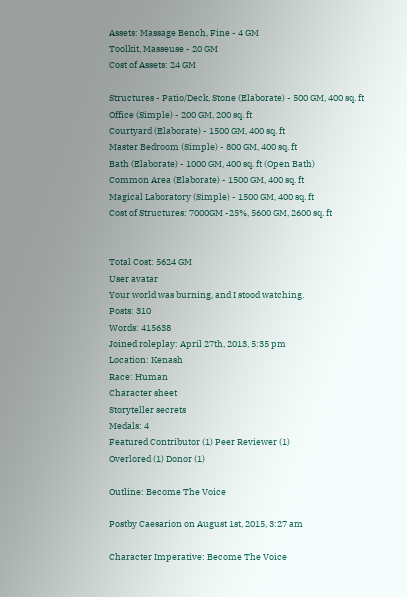Assets: Massage Bench, Fine - 4 GM
Toolkit, Masseuse - 20 GM
Cost of Assets: 24 GM

Structures - Patio/Deck, Stone (Elaborate) - 500 GM, 400 sq. ft
Office (Simple) - 200 GM, 200 sq. ft
Courtyard (Elaborate) - 1500 GM, 400 sq. ft
Master Bedroom (Simple) - 800 GM, 400 sq. ft
Bath (Elaborate) - 1000 GM, 400 sq. ft (Open Bath)
Common Area (Elaborate) - 1500 GM, 400 sq. ft
Magical Laboratory (Simple) - 1500 GM, 400 sq. ft
Cost of Structures: 7000GM -25%, 5600 GM, 2600 sq. ft


Total Cost: 5624 GM
User avatar
Your world was burning, and I stood watching.
Posts: 310
Words: 415638
Joined roleplay: April 27th, 2013, 5:35 pm
Location: Kenash
Race: Human
Character sheet
Storyteller secrets
Medals: 4
Featured Contributor (1) Peer Reviewer (1)
Overlored (1) Donor (1)

Outline: Become The Voice

Postby Caesarion on August 1st, 2015, 3:27 am

Character Imperative: Become The Voice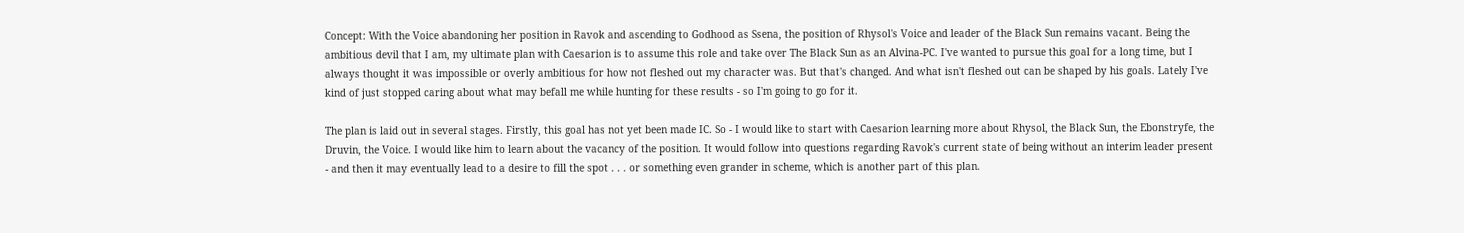Concept: With the Voice abandoning her position in Ravok and ascending to Godhood as Ssena, the position of Rhysol's Voice and leader of the Black Sun remains vacant. Being the ambitious devil that I am, my ultimate plan with Caesarion is to assume this role and take over The Black Sun as an Alvina-PC. I've wanted to pursue this goal for a long time, but I always thought it was impossible or overly ambitious for how not fleshed out my character was. But that's changed. And what isn't fleshed out can be shaped by his goals. Lately I've kind of just stopped caring about what may befall me while hunting for these results - so I'm going to go for it.

The plan is laid out in several stages. Firstly, this goal has not yet been made IC. So - I would like to start with Caesarion learning more about Rhysol, the Black Sun, the Ebonstryfe, the Druvin, the Voice. I would like him to learn about the vacancy of the position. It would follow into questions regarding Ravok's current state of being without an interim leader present - and then it may eventually lead to a desire to fill the spot . . . or something even grander in scheme, which is another part of this plan.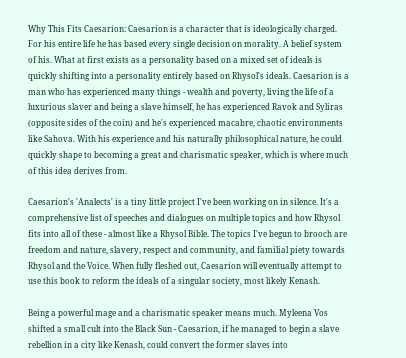Why This Fits Caesarion: Caesarion is a character that is ideologically charged. For his entire life he has based every single decision on morality. A belief system of his. What at first exists as a personality based on a mixed set of ideals is quickly shifting into a personality entirely based on Rhysol's ideals. Caesarion is a man who has experienced many things - wealth and poverty, living the life of a luxurious slaver and being a slave himself, he has experienced Ravok and Syliras (opposite sides of the coin) and he's experienced macabre, chaotic environments like Sahova. With his experience and his naturally philosophical nature, he could quickly shape to becoming a great and charismatic speaker, which is where much of this idea derives from.

Caesarion's 'Analects' is a tiny little project I've been working on in silence. It's a comprehensive list of speeches and dialogues on multiple topics and how Rhysol fits into all of these - almost like a Rhysol Bible. The topics I've begun to brooch are freedom and nature, slavery, respect and community, and familial piety towards Rhysol and the Voice. When fully fleshed out, Caesarion will eventually attempt to use this book to reform the ideals of a singular society, most likely Kenash.

Being a powerful mage and a charismatic speaker means much. Myleena Vos shifted a small cult into the Black Sun - Caesarion, if he managed to begin a slave rebellion in a city like Kenash, could convert the former slaves into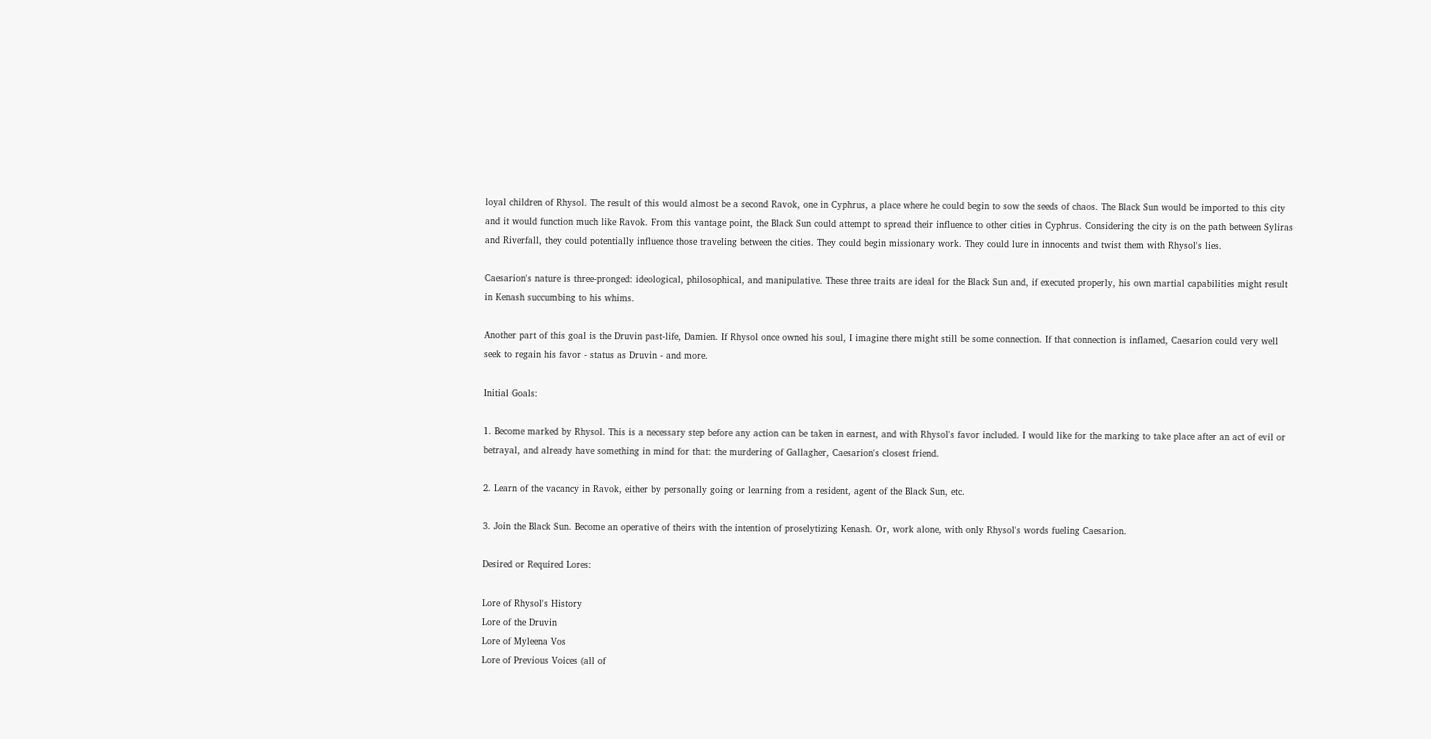loyal children of Rhysol. The result of this would almost be a second Ravok, one in Cyphrus, a place where he could begin to sow the seeds of chaos. The Black Sun would be imported to this city and it would function much like Ravok. From this vantage point, the Black Sun could attempt to spread their influence to other cities in Cyphrus. Considering the city is on the path between Syliras and Riverfall, they could potentially influence those traveling between the cities. They could begin missionary work. They could lure in innocents and twist them with Rhysol's lies.

Caesarion's nature is three-pronged: ideological, philosophical, and manipulative. These three traits are ideal for the Black Sun and, if executed properly, his own martial capabilities might result in Kenash succumbing to his whims.

Another part of this goal is the Druvin past-life, Damien. If Rhysol once owned his soul, I imagine there might still be some connection. If that connection is inflamed, Caesarion could very well seek to regain his favor - status as Druvin - and more.

Initial Goals:

1. Become marked by Rhysol. This is a necessary step before any action can be taken in earnest, and with Rhysol's favor included. I would like for the marking to take place after an act of evil or betrayal, and already have something in mind for that: the murdering of Gallagher, Caesarion's closest friend.

2. Learn of the vacancy in Ravok, either by personally going or learning from a resident, agent of the Black Sun, etc.

3. Join the Black Sun. Become an operative of theirs with the intention of proselytizing Kenash. Or, work alone, with only Rhysol's words fueling Caesarion.

Desired or Required Lores:

Lore of Rhysol's History
Lore of the Druvin
Lore of Myleena Vos
Lore of Previous Voices (all of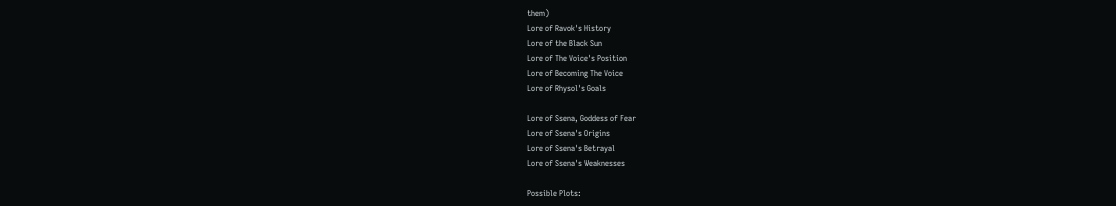them)
Lore of Ravok's History
Lore of the Black Sun
Lore of The Voice's Position
Lore of Becoming The Voice
Lore of Rhysol's Goals

Lore of Ssena, Goddess of Fear
Lore of Ssena's Origins
Lore of Ssena's Betrayal
Lore of Ssena's Weaknesses

Possible Plots: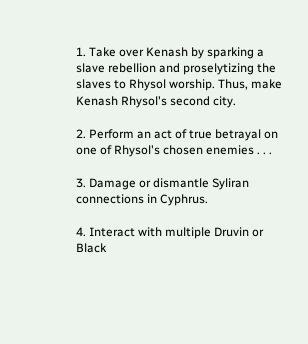1. Take over Kenash by sparking a slave rebellion and proselytizing the slaves to Rhysol worship. Thus, make Kenash Rhysol's second city.

2. Perform an act of true betrayal on one of Rhysol's chosen enemies . . .

3. Damage or dismantle Syliran connections in Cyphrus.

4. Interact with multiple Druvin or Black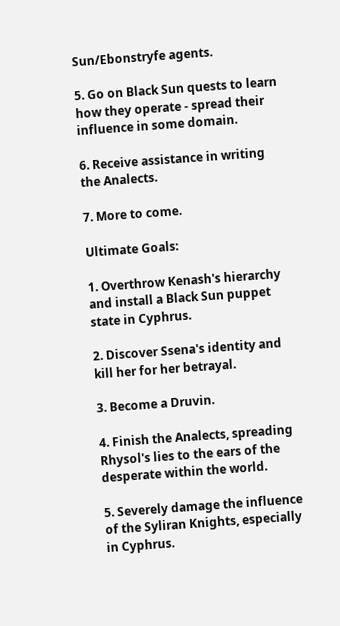Sun/Ebonstryfe agents.

5. Go on Black Sun quests to learn how they operate - spread their influence in some domain.

6. Receive assistance in writing the Analects.

7. More to come.

Ultimate Goals:

1. Overthrow Kenash's hierarchy and install a Black Sun puppet state in Cyphrus.

2. Discover Ssena's identity and kill her for her betrayal.

3. Become a Druvin.

4. Finish the Analects, spreading Rhysol's lies to the ears of the desperate within the world.

5. Severely damage the influence of the Syliran Knights, especially in Cyphrus.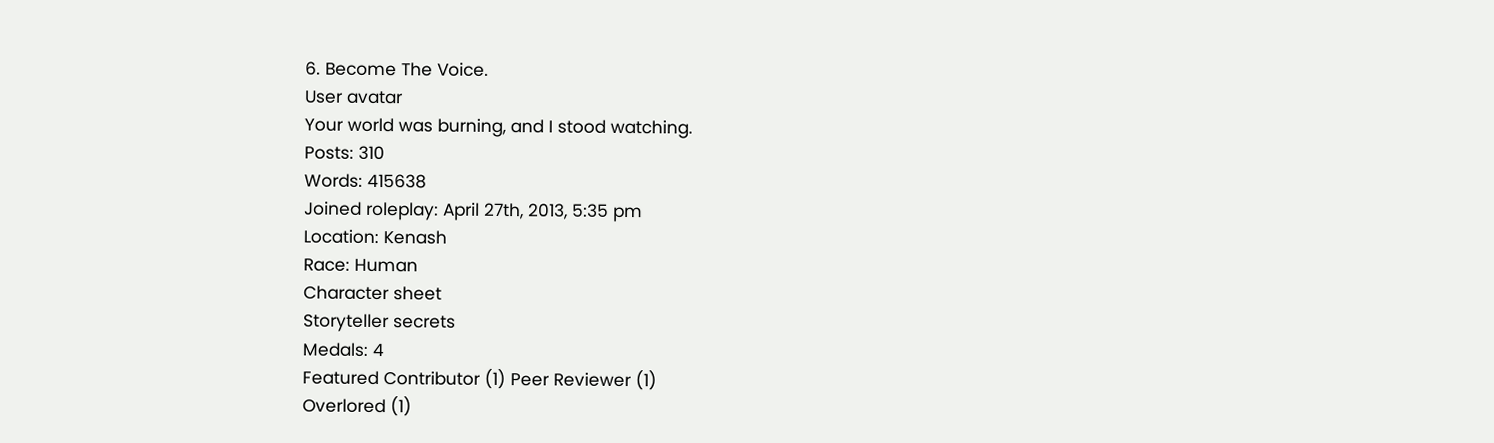6. Become The Voice.
User avatar
Your world was burning, and I stood watching.
Posts: 310
Words: 415638
Joined roleplay: April 27th, 2013, 5:35 pm
Location: Kenash
Race: Human
Character sheet
Storyteller secrets
Medals: 4
Featured Contributor (1) Peer Reviewer (1)
Overlored (1)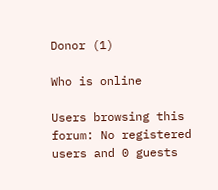Donor (1)

Who is online

Users browsing this forum: No registered users and 0 guests